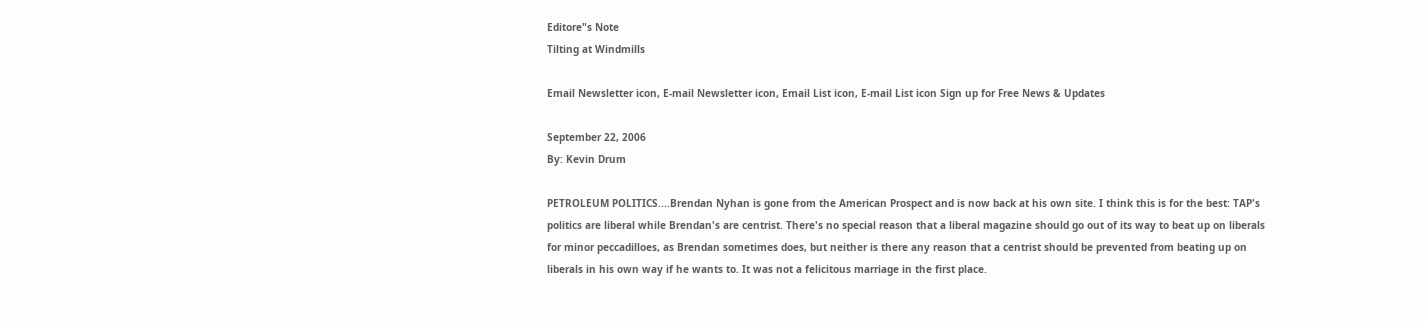Editore"s Note
Tilting at Windmills

Email Newsletter icon, E-mail Newsletter icon, Email List icon, E-mail List icon Sign up for Free News & Updates

September 22, 2006
By: Kevin Drum

PETROLEUM POLITICS....Brendan Nyhan is gone from the American Prospect and is now back at his own site. I think this is for the best: TAP's politics are liberal while Brendan's are centrist. There's no special reason that a liberal magazine should go out of its way to beat up on liberals for minor peccadilloes, as Brendan sometimes does, but neither is there any reason that a centrist should be prevented from beating up on liberals in his own way if he wants to. It was not a felicitous marriage in the first place.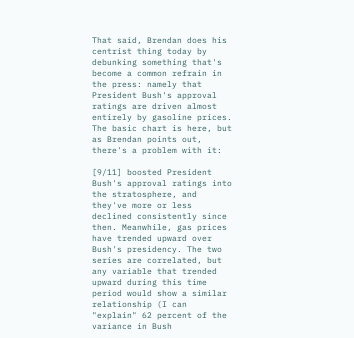That said, Brendan does his centrist thing today by debunking something that's become a common refrain in the press: namely that President Bush's approval ratings are driven almost entirely by gasoline prices. The basic chart is here, but as Brendan points out, there's a problem with it:

[9/11] boosted President Bush's approval ratings into the stratosphere, and they've more or less declined consistently since then. Meanwhile, gas prices have trended upward over Bush's presidency. The two series are correlated, but any variable that trended upward during this time period would show a similar relationship (I can "explain" 62 percent of the variance in Bush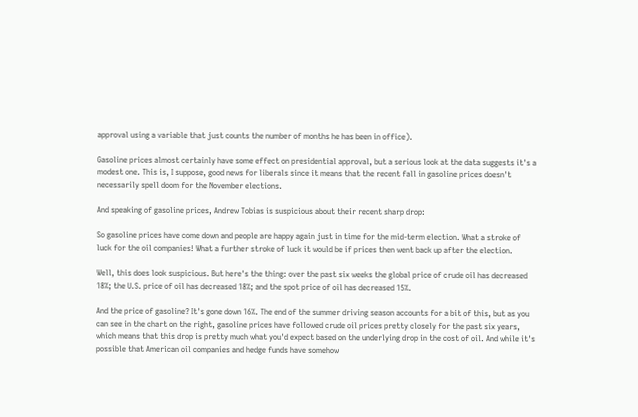approval using a variable that just counts the number of months he has been in office).

Gasoline prices almost certainly have some effect on presidential approval, but a serious look at the data suggests it's a modest one. This is, I suppose, good news for liberals since it means that the recent fall in gasoline prices doesn't necessarily spell doom for the November elections.

And speaking of gasoline prices, Andrew Tobias is suspicious about their recent sharp drop:

So gasoline prices have come down and people are happy again just in time for the mid-term election. What a stroke of luck for the oil companies! What a further stroke of luck it would be if prices then went back up after the election.

Well, this does look suspicious. But here's the thing: over the past six weeks the global price of crude oil has decreased 18%; the U.S. price of oil has decreased 18%; and the spot price of oil has decreased 15%.

And the price of gasoline? It's gone down 16%. The end of the summer driving season accounts for a bit of this, but as you can see in the chart on the right, gasoline prices have followed crude oil prices pretty closely for the past six years, which means that this drop is pretty much what you'd expect based on the underlying drop in the cost of oil. And while it's possible that American oil companies and hedge funds have somehow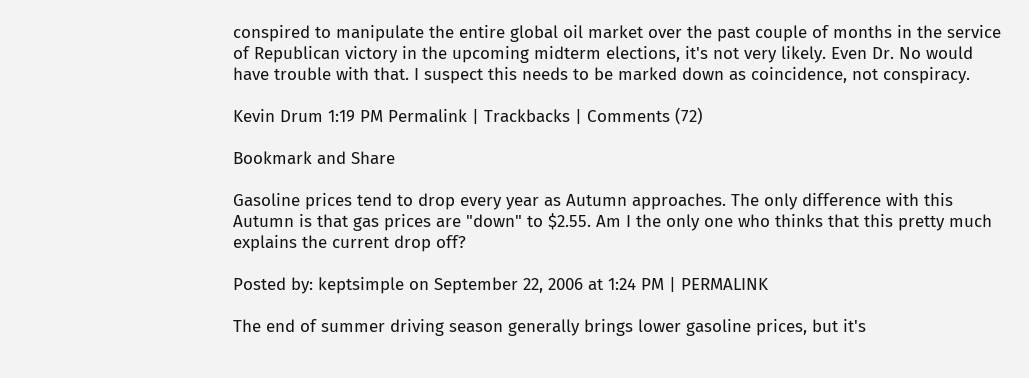conspired to manipulate the entire global oil market over the past couple of months in the service of Republican victory in the upcoming midterm elections, it's not very likely. Even Dr. No would have trouble with that. I suspect this needs to be marked down as coincidence, not conspiracy.

Kevin Drum 1:19 PM Permalink | Trackbacks | Comments (72)

Bookmark and Share

Gasoline prices tend to drop every year as Autumn approaches. The only difference with this Autumn is that gas prices are "down" to $2.55. Am I the only one who thinks that this pretty much explains the current drop off?

Posted by: keptsimple on September 22, 2006 at 1:24 PM | PERMALINK

The end of summer driving season generally brings lower gasoline prices, but it's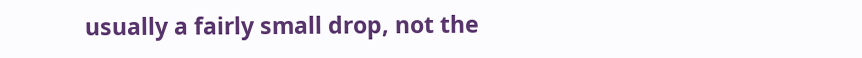usually a fairly small drop, not the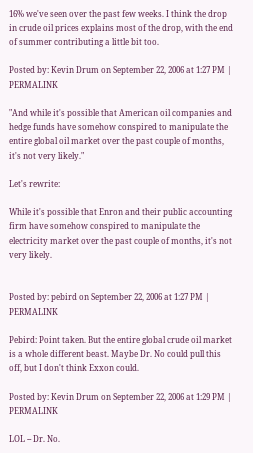16% we've seen over the past few weeks. I think the drop in crude oil prices explains most of the drop, with the end of summer contributing a little bit too.

Posted by: Kevin Drum on September 22, 2006 at 1:27 PM | PERMALINK

"And while it's possible that American oil companies and hedge funds have somehow conspired to manipulate the entire global oil market over the past couple of months, it's not very likely."

Let's rewrite:

While it's possible that Enron and their public accounting firm have somehow conspired to manipulate the electricity market over the past couple of months, it's not very likely.


Posted by: pebird on September 22, 2006 at 1:27 PM | PERMALINK

Pebird: Point taken. But the entire global crude oil market is a whole different beast. Maybe Dr. No could pull this off, but I don't think Exxon could.

Posted by: Kevin Drum on September 22, 2006 at 1:29 PM | PERMALINK

LOL -- Dr. No.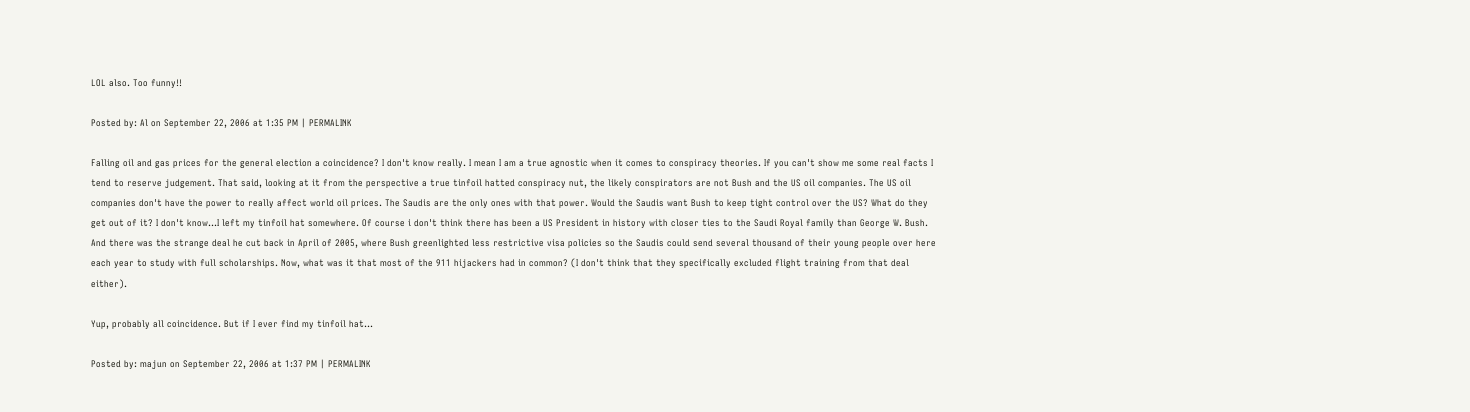LOL also. Too funny!!

Posted by: Al on September 22, 2006 at 1:35 PM | PERMALINK

Falling oil and gas prices for the general election a coincidence? I don't know really. I mean I am a true agnostic when it comes to conspiracy theories. If you can't show me some real facts I tend to reserve judgement. That said, looking at it from the perspective a true tinfoil hatted conspiracy nut, the likely conspirators are not Bush and the US oil companies. The US oil companies don't have the power to really affect world oil prices. The Saudis are the only ones with that power. Would the Saudis want Bush to keep tight control over the US? What do they get out of it? I don't know...I left my tinfoil hat somewhere. Of course i don't think there has been a US President in history with closer ties to the Saudi Royal family than George W. Bush. And there was the strange deal he cut back in April of 2005, where Bush greenlighted less restrictive visa policies so the Saudis could send several thousand of their young people over here each year to study with full scholarships. Now, what was it that most of the 911 hijackers had in common? (I don't think that they specifically excluded flight training from that deal either).

Yup, probably all coincidence. But if I ever find my tinfoil hat...

Posted by: majun on September 22, 2006 at 1:37 PM | PERMALINK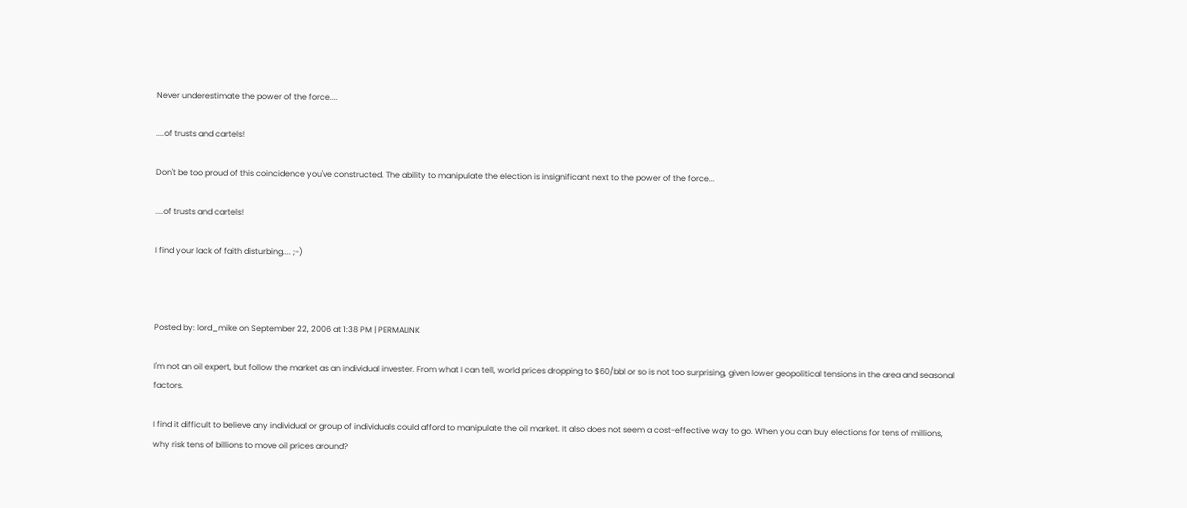Never underestimate the power of the force....

....of trusts and cartels!

Don't be too proud of this coincidence you've constructed. The ability to manipulate the election is insignificant next to the power of the force...

....of trusts and cartels!

I find your lack of faith disturbing.... ;-)



Posted by: lord_mike on September 22, 2006 at 1:38 PM | PERMALINK

I'm not an oil expert, but follow the market as an individual invester. From what I can tell, world prices dropping to $60/bbl or so is not too surprising, given lower geopolitical tensions in the area and seasonal factors.

I find it difficult to believe any individual or group of individuals could afford to manipulate the oil market. It also does not seem a cost-effective way to go. When you can buy elections for tens of millions, why risk tens of billions to move oil prices around?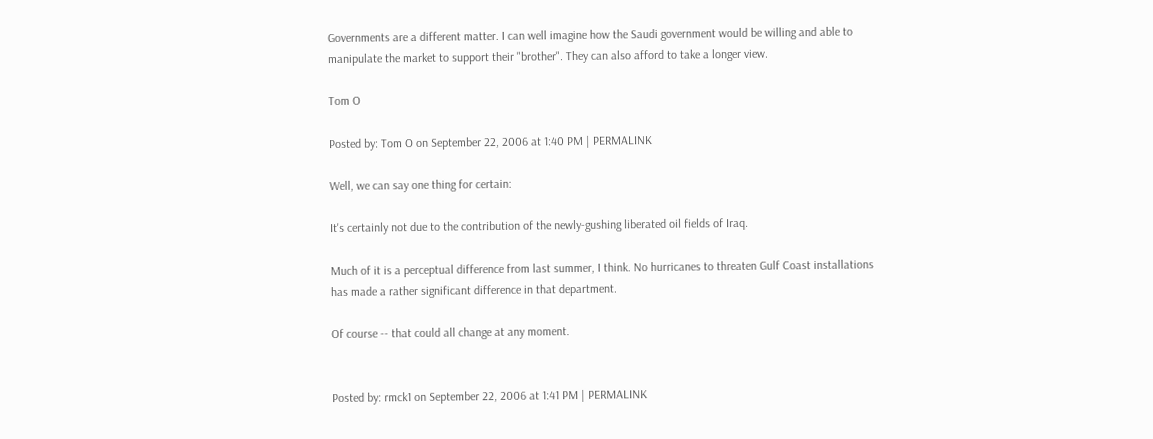Governments are a different matter. I can well imagine how the Saudi government would be willing and able to manipulate the market to support their "brother". They can also afford to take a longer view.

Tom O

Posted by: Tom O on September 22, 2006 at 1:40 PM | PERMALINK

Well, we can say one thing for certain:

It's certainly not due to the contribution of the newly-gushing liberated oil fields of Iraq.

Much of it is a perceptual difference from last summer, I think. No hurricanes to threaten Gulf Coast installations has made a rather significant difference in that department.

Of course -- that could all change at any moment.


Posted by: rmck1 on September 22, 2006 at 1:41 PM | PERMALINK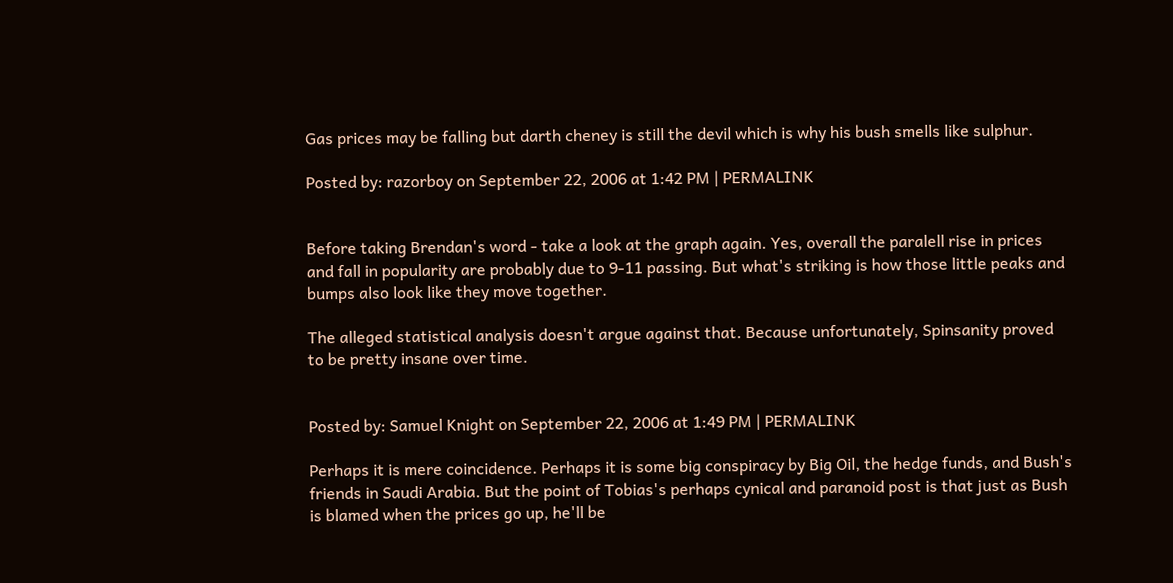Gas prices may be falling but darth cheney is still the devil which is why his bush smells like sulphur.

Posted by: razorboy on September 22, 2006 at 1:42 PM | PERMALINK


Before taking Brendan's word - take a look at the graph again. Yes, overall the paralell rise in prices and fall in popularity are probably due to 9-11 passing. But what's striking is how those little peaks and bumps also look like they move together.

The alleged statistical analysis doesn't argue against that. Because unfortunately, Spinsanity proved to be pretty insane over time.


Posted by: Samuel Knight on September 22, 2006 at 1:49 PM | PERMALINK

Perhaps it is mere coincidence. Perhaps it is some big conspiracy by Big Oil, the hedge funds, and Bush's friends in Saudi Arabia. But the point of Tobias's perhaps cynical and paranoid post is that just as Bush is blamed when the prices go up, he'll be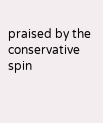praised by the conservative spin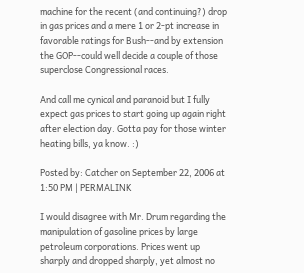machine for the recent (and continuing?) drop in gas prices and a mere 1 or 2-pt increase in favorable ratings for Bush--and by extension the GOP--could well decide a couple of those superclose Congressional races.

And call me cynical and paranoid but I fully expect gas prices to start going up again right after election day. Gotta pay for those winter heating bills, ya know. :)

Posted by: Catcher on September 22, 2006 at 1:50 PM | PERMALINK

I would disagree with Mr. Drum regarding the manipulation of gasoline prices by large petroleum corporations. Prices went up sharply and dropped sharply, yet almost no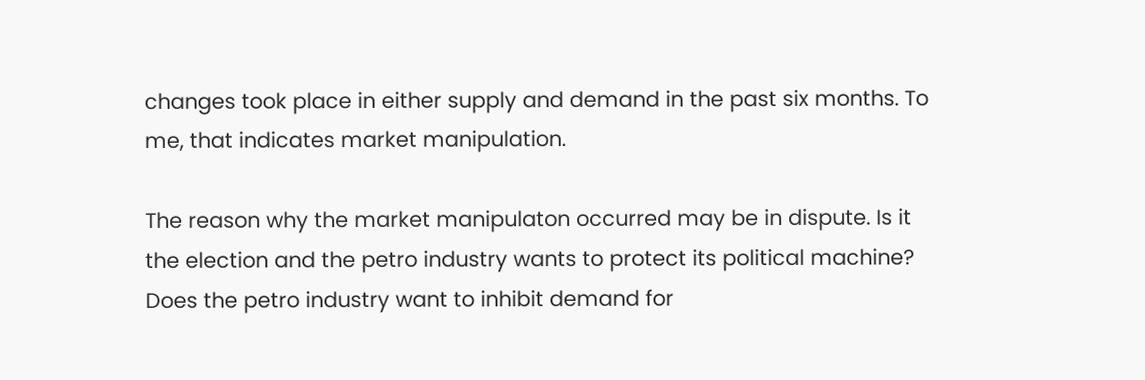changes took place in either supply and demand in the past six months. To me, that indicates market manipulation.

The reason why the market manipulaton occurred may be in dispute. Is it the election and the petro industry wants to protect its political machine? Does the petro industry want to inhibit demand for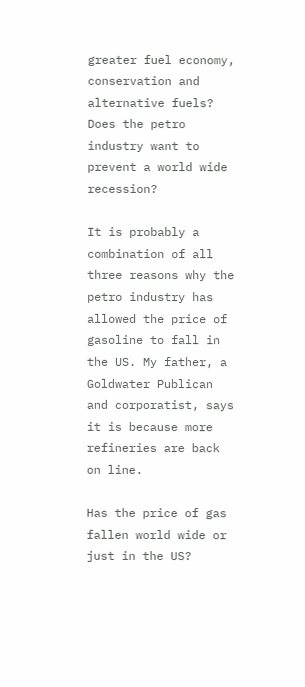greater fuel economy, conservation and alternative fuels? Does the petro industry want to prevent a world wide recession?

It is probably a combination of all three reasons why the petro industry has allowed the price of gasoline to fall in the US. My father, a Goldwater Publican and corporatist, says it is because more refineries are back on line.

Has the price of gas fallen world wide or just in the US?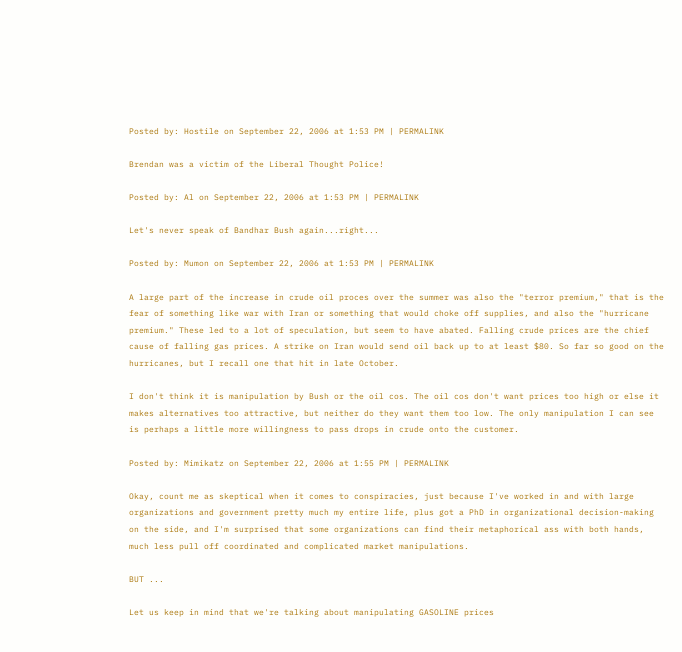Posted by: Hostile on September 22, 2006 at 1:53 PM | PERMALINK

Brendan was a victim of the Liberal Thought Police!

Posted by: Al on September 22, 2006 at 1:53 PM | PERMALINK

Let's never speak of Bandhar Bush again...right...

Posted by: Mumon on September 22, 2006 at 1:53 PM | PERMALINK

A large part of the increase in crude oil proces over the summer was also the "terror premium," that is the fear of something like war with Iran or something that would choke off supplies, and also the "hurricane premium." These led to a lot of speculation, but seem to have abated. Falling crude prices are the chief cause of falling gas prices. A strike on Iran would send oil back up to at least $80. So far so good on the hurricanes, but I recall one that hit in late October.

I don't think it is manipulation by Bush or the oil cos. The oil cos don't want prices too high or else it makes alternatives too attractive, but neither do they want them too low. The only manipulation I can see is perhaps a little more willingness to pass drops in crude onto the customer.

Posted by: Mimikatz on September 22, 2006 at 1:55 PM | PERMALINK

Okay, count me as skeptical when it comes to conspiracies, just because I've worked in and with large organizations and government pretty much my entire life, plus got a PhD in organizational decision-making on the side, and I'm surprised that some organizations can find their metaphorical ass with both hands, much less pull off coordinated and complicated market manipulations.

BUT ...

Let us keep in mind that we're talking about manipulating GASOLINE prices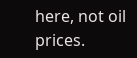here, not oil prices.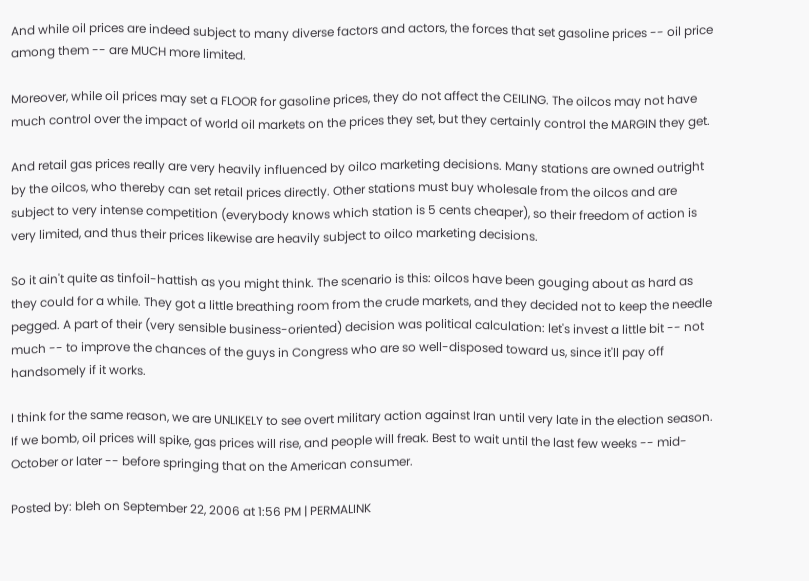And while oil prices are indeed subject to many diverse factors and actors, the forces that set gasoline prices -- oil price among them -- are MUCH more limited.

Moreover, while oil prices may set a FLOOR for gasoline prices, they do not affect the CEILING. The oilcos may not have much control over the impact of world oil markets on the prices they set, but they certainly control the MARGIN they get.

And retail gas prices really are very heavily influenced by oilco marketing decisions. Many stations are owned outright by the oilcos, who thereby can set retail prices directly. Other stations must buy wholesale from the oilcos and are subject to very intense competition (everybody knows which station is 5 cents cheaper), so their freedom of action is very limited, and thus their prices likewise are heavily subject to oilco marketing decisions.

So it ain't quite as tinfoil-hattish as you might think. The scenario is this: oilcos have been gouging about as hard as they could for a while. They got a little breathing room from the crude markets, and they decided not to keep the needle pegged. A part of their (very sensible business-oriented) decision was political calculation: let's invest a little bit -- not much -- to improve the chances of the guys in Congress who are so well-disposed toward us, since it'll pay off handsomely if it works.

I think for the same reason, we are UNLIKELY to see overt military action against Iran until very late in the election season. If we bomb, oil prices will spike, gas prices will rise, and people will freak. Best to wait until the last few weeks -- mid-October or later -- before springing that on the American consumer.

Posted by: bleh on September 22, 2006 at 1:56 PM | PERMALINK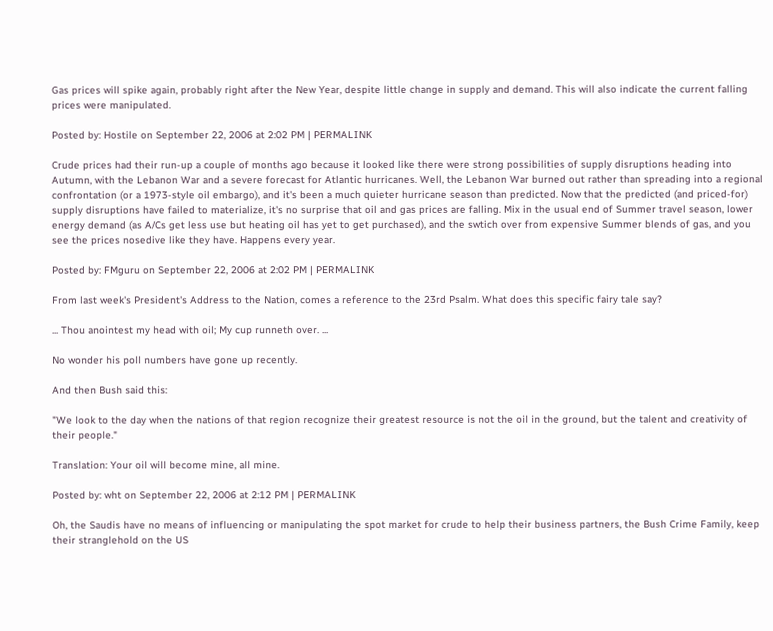Gas prices will spike again, probably right after the New Year, despite little change in supply and demand. This will also indicate the current falling prices were manipulated.

Posted by: Hostile on September 22, 2006 at 2:02 PM | PERMALINK

Crude prices had their run-up a couple of months ago because it looked like there were strong possibilities of supply disruptions heading into Autumn, with the Lebanon War and a severe forecast for Atlantic hurricanes. Well, the Lebanon War burned out rather than spreading into a regional confrontation (or a 1973-style oil embargo), and it's been a much quieter hurricane season than predicted. Now that the predicted (and priced-for) supply disruptions have failed to materialize, it's no surprise that oil and gas prices are falling. Mix in the usual end of Summer travel season, lower energy demand (as A/Cs get less use but heating oil has yet to get purchased), and the swtich over from expensive Summer blends of gas, and you see the prices nosedive like they have. Happens every year.

Posted by: FMguru on September 22, 2006 at 2:02 PM | PERMALINK

From last week's President's Address to the Nation, comes a reference to the 23rd Psalm. What does this specific fairy tale say?

... Thou anointest my head with oil; My cup runneth over. ...

No wonder his poll numbers have gone up recently.

And then Bush said this:

"We look to the day when the nations of that region recognize their greatest resource is not the oil in the ground, but the talent and creativity of their people."

Translation: Your oil will become mine, all mine.

Posted by: wht on September 22, 2006 at 2:12 PM | PERMALINK

Oh, the Saudis have no means of influencing or manipulating the spot market for crude to help their business partners, the Bush Crime Family, keep their stranglehold on the US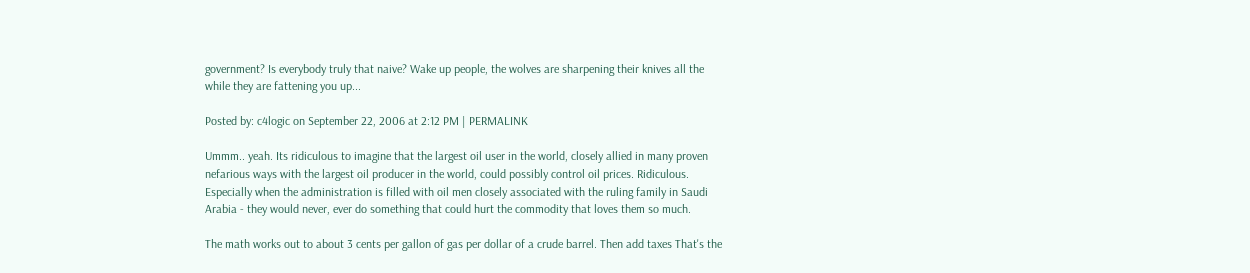government? Is everybody truly that naive? Wake up people, the wolves are sharpening their knives all the while they are fattening you up...

Posted by: c4logic on September 22, 2006 at 2:12 PM | PERMALINK

Ummm.. yeah. Its ridiculous to imagine that the largest oil user in the world, closely allied in many proven nefarious ways with the largest oil producer in the world, could possibly control oil prices. Ridiculous. Especially when the administration is filled with oil men closely associated with the ruling family in Saudi Arabia - they would never, ever do something that could hurt the commodity that loves them so much.

The math works out to about 3 cents per gallon of gas per dollar of a crude barrel. Then add taxes That's the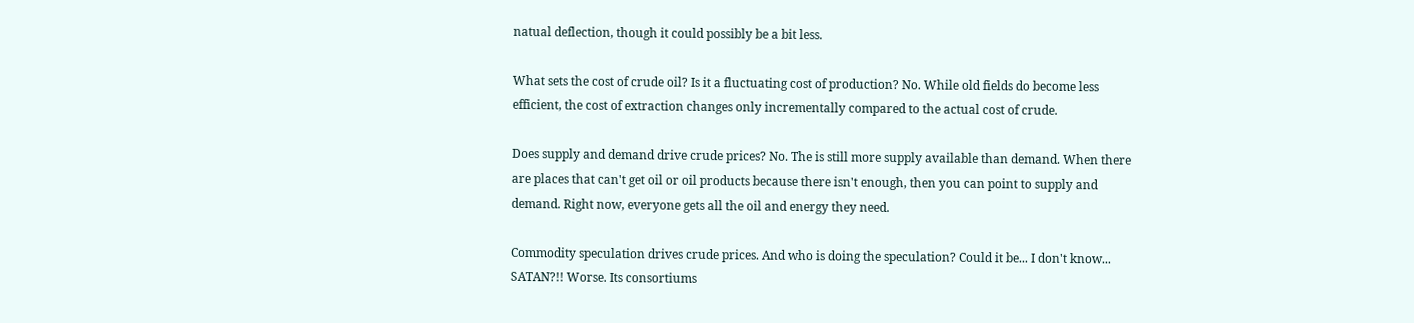natual deflection, though it could possibly be a bit less.

What sets the cost of crude oil? Is it a fluctuating cost of production? No. While old fields do become less efficient, the cost of extraction changes only incrementally compared to the actual cost of crude.

Does supply and demand drive crude prices? No. The is still more supply available than demand. When there are places that can't get oil or oil products because there isn't enough, then you can point to supply and demand. Right now, everyone gets all the oil and energy they need.

Commodity speculation drives crude prices. And who is doing the speculation? Could it be... I don't know... SATAN?!! Worse. Its consortiums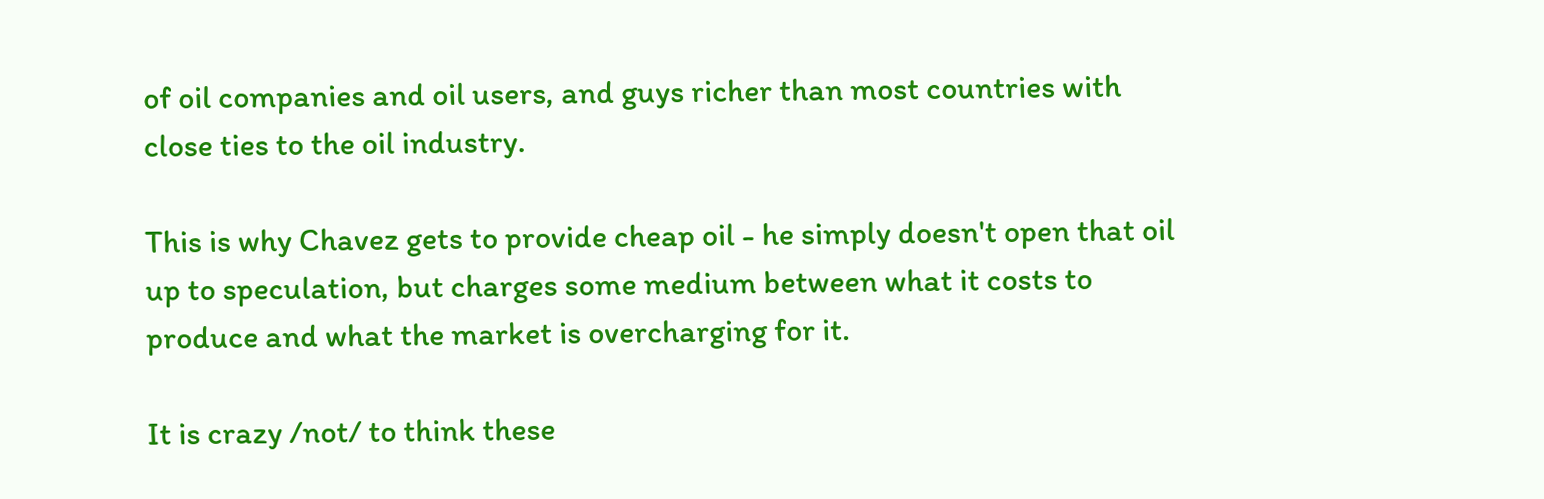of oil companies and oil users, and guys richer than most countries with close ties to the oil industry.

This is why Chavez gets to provide cheap oil - he simply doesn't open that oil up to speculation, but charges some medium between what it costs to produce and what the market is overcharging for it.

It is crazy /not/ to think these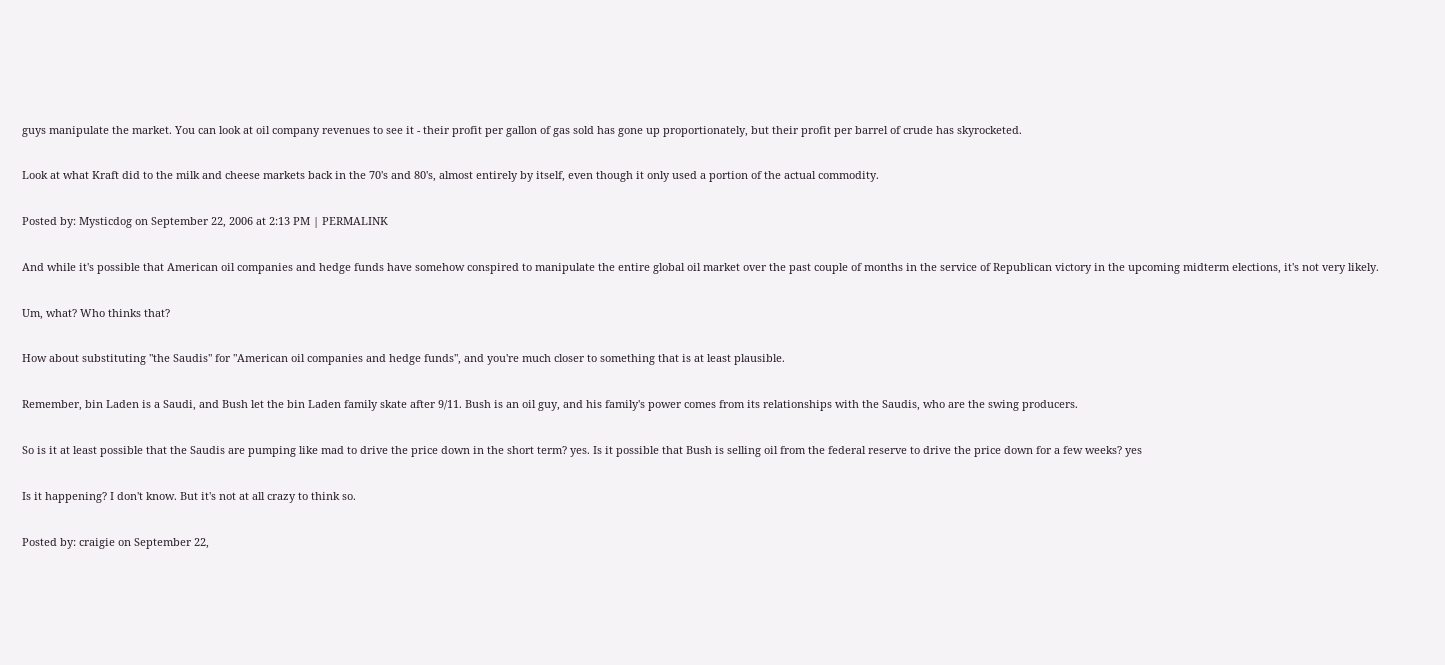guys manipulate the market. You can look at oil company revenues to see it - their profit per gallon of gas sold has gone up proportionately, but their profit per barrel of crude has skyrocketed.

Look at what Kraft did to the milk and cheese markets back in the 70's and 80's, almost entirely by itself, even though it only used a portion of the actual commodity.

Posted by: Mysticdog on September 22, 2006 at 2:13 PM | PERMALINK

And while it's possible that American oil companies and hedge funds have somehow conspired to manipulate the entire global oil market over the past couple of months in the service of Republican victory in the upcoming midterm elections, it's not very likely.

Um, what? Who thinks that?

How about substituting "the Saudis" for "American oil companies and hedge funds", and you're much closer to something that is at least plausible.

Remember, bin Laden is a Saudi, and Bush let the bin Laden family skate after 9/11. Bush is an oil guy, and his family's power comes from its relationships with the Saudis, who are the swing producers.

So is it at least possible that the Saudis are pumping like mad to drive the price down in the short term? yes. Is it possible that Bush is selling oil from the federal reserve to drive the price down for a few weeks? yes

Is it happening? I don't know. But it's not at all crazy to think so.

Posted by: craigie on September 22,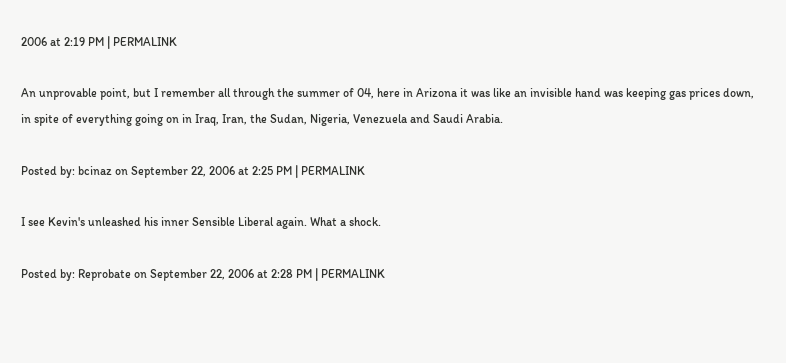2006 at 2:19 PM | PERMALINK

An unprovable point, but I remember all through the summer of 04, here in Arizona it was like an invisible hand was keeping gas prices down, in spite of everything going on in Iraq, Iran, the Sudan, Nigeria, Venezuela and Saudi Arabia.

Posted by: bcinaz on September 22, 2006 at 2:25 PM | PERMALINK

I see Kevin's unleashed his inner Sensible Liberal again. What a shock.

Posted by: Reprobate on September 22, 2006 at 2:28 PM | PERMALINK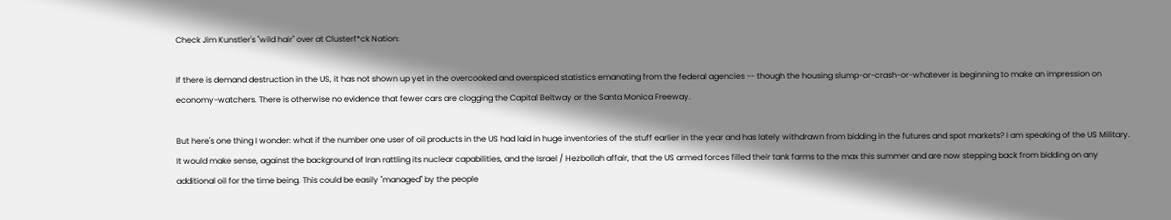Check Jim Kunstler's "wild hair" over at Clusterf*ck Nation:

If there is demand destruction in the US, it has not shown up yet in the overcooked and overspiced statistics emanating from the federal agencies -- though the housing slump-or-crash-or-whatever is beginning to make an impression on economy-watchers. There is otherwise no evidence that fewer cars are clogging the Capital Beltway or the Santa Monica Freeway.

But here's one thing I wonder: what if the number one user of oil products in the US had laid in huge inventories of the stuff earlier in the year and has lately withdrawn from bidding in the futures and spot markets? I am speaking of the US Military. It would make sense, against the background of Iran rattling its nuclear capabilities, and the Israel / Hezbollah affair, that the US armed forces filled their tank farms to the max this summer and are now stepping back from bidding on any additional oil for the time being. This could be easily "managed" by the people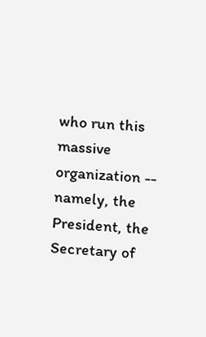who run this massive organization -- namely, the President, the Secretary of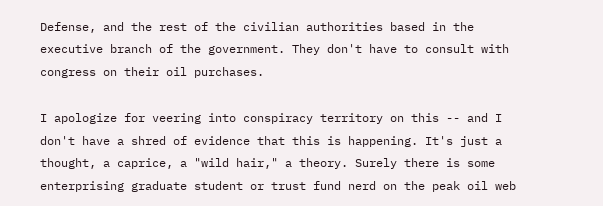Defense, and the rest of the civilian authorities based in the executive branch of the government. They don't have to consult with congress on their oil purchases.

I apologize for veering into conspiracy territory on this -- and I don't have a shred of evidence that this is happening. It's just a thought, a caprice, a "wild hair," a theory. Surely there is some enterprising graduate student or trust fund nerd on the peak oil web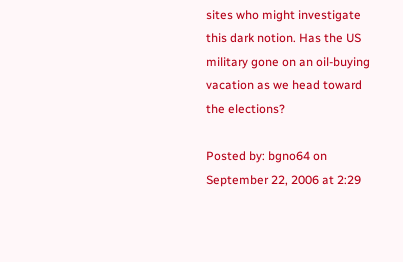sites who might investigate this dark notion. Has the US military gone on an oil-buying vacation as we head toward the elections?

Posted by: bgno64 on September 22, 2006 at 2:29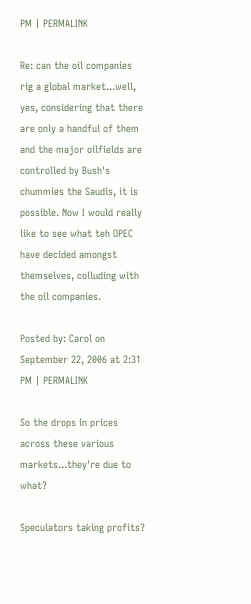PM | PERMALINK

Re: can the oil companies rig a global market...well, yes, considering that there are only a handful of them and the major oilfields are controlled by Bush's chummies the Saudis, it is possible. Now I would really like to see what teh OPEC have decided amongst themselves, colluding with the oil companies.

Posted by: Carol on September 22, 2006 at 2:31 PM | PERMALINK

So the drops in prices across these various markets...they're due to what?

Speculators taking profits?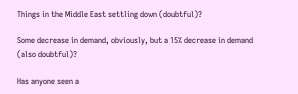Things in the Middle East settling down (doubtful)?

Some decrease in demand, obviously, but a 15% decrease in demand (also doubtful)?

Has anyone seen a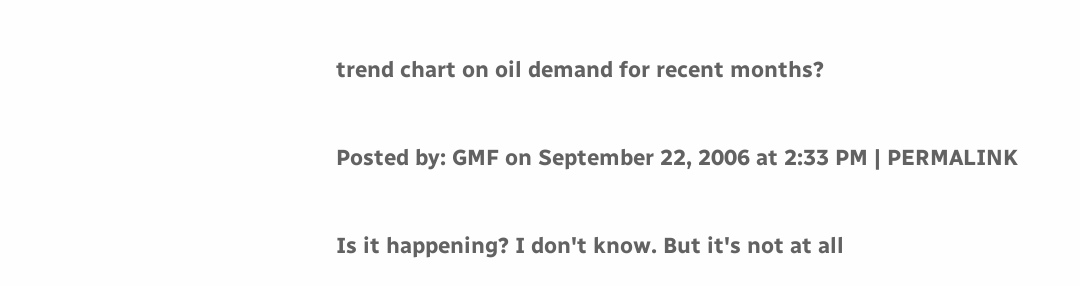trend chart on oil demand for recent months?

Posted by: GMF on September 22, 2006 at 2:33 PM | PERMALINK

Is it happening? I don't know. But it's not at all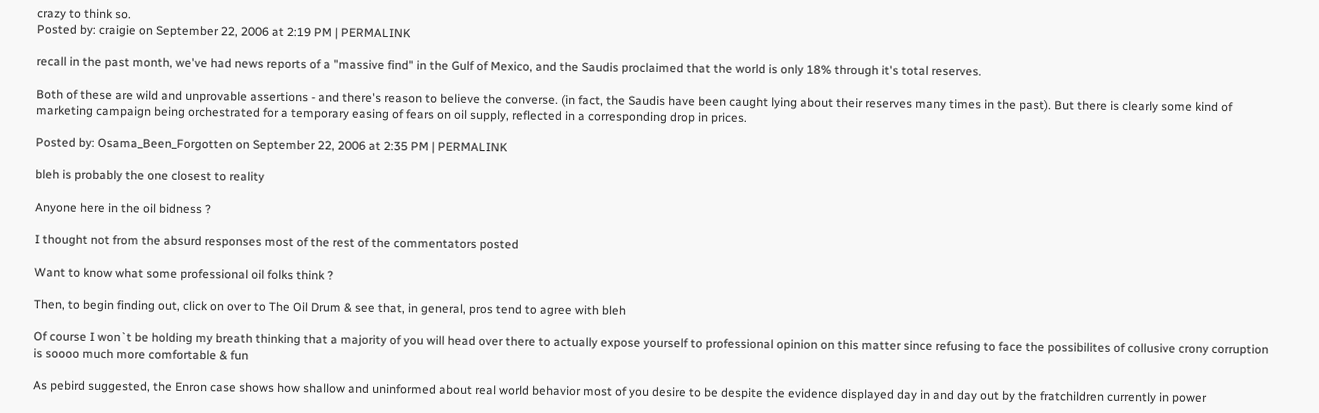crazy to think so.
Posted by: craigie on September 22, 2006 at 2:19 PM | PERMALINK

recall in the past month, we've had news reports of a "massive find" in the Gulf of Mexico, and the Saudis proclaimed that the world is only 18% through it's total reserves.

Both of these are wild and unprovable assertions - and there's reason to believe the converse. (in fact, the Saudis have been caught lying about their reserves many times in the past). But there is clearly some kind of marketing campaign being orchestrated for a temporary easing of fears on oil supply, reflected in a corresponding drop in prices.

Posted by: Osama_Been_Forgotten on September 22, 2006 at 2:35 PM | PERMALINK

bleh is probably the one closest to reality

Anyone here in the oil bidness ?

I thought not from the absurd responses most of the rest of the commentators posted

Want to know what some professional oil folks think ?

Then, to begin finding out, click on over to The Oil Drum & see that, in general, pros tend to agree with bleh

Of course I won`t be holding my breath thinking that a majority of you will head over there to actually expose yourself to professional opinion on this matter since refusing to face the possibilites of collusive crony corruption is soooo much more comfortable & fun

As pebird suggested, the Enron case shows how shallow and uninformed about real world behavior most of you desire to be despite the evidence displayed day in and day out by the fratchildren currently in power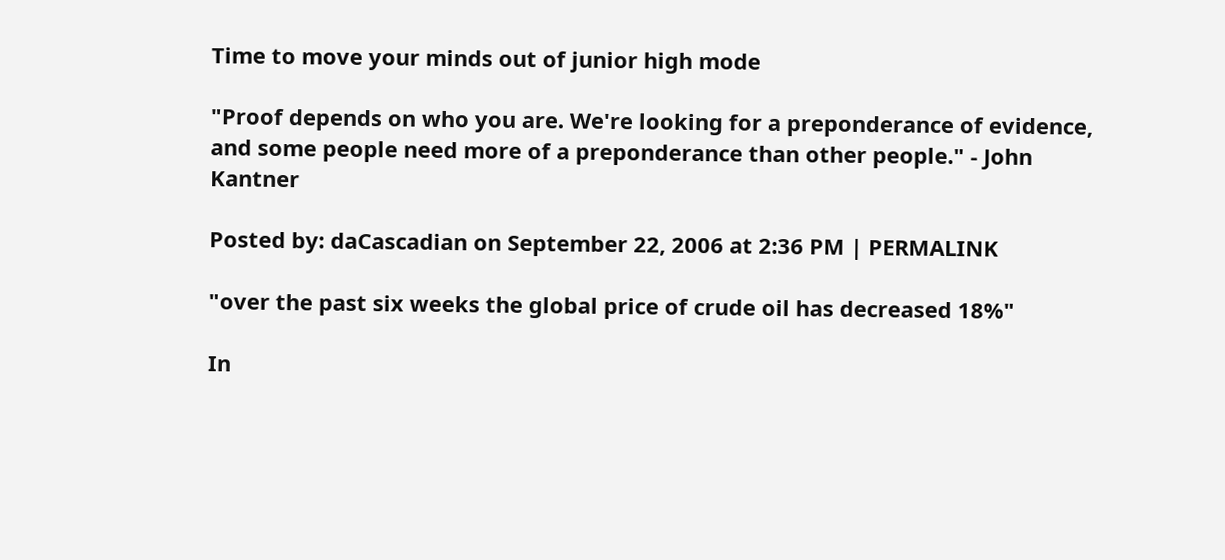Time to move your minds out of junior high mode

"Proof depends on who you are. We're looking for a preponderance of evidence, and some people need more of a preponderance than other people." - John Kantner

Posted by: daCascadian on September 22, 2006 at 2:36 PM | PERMALINK

"over the past six weeks the global price of crude oil has decreased 18%"

In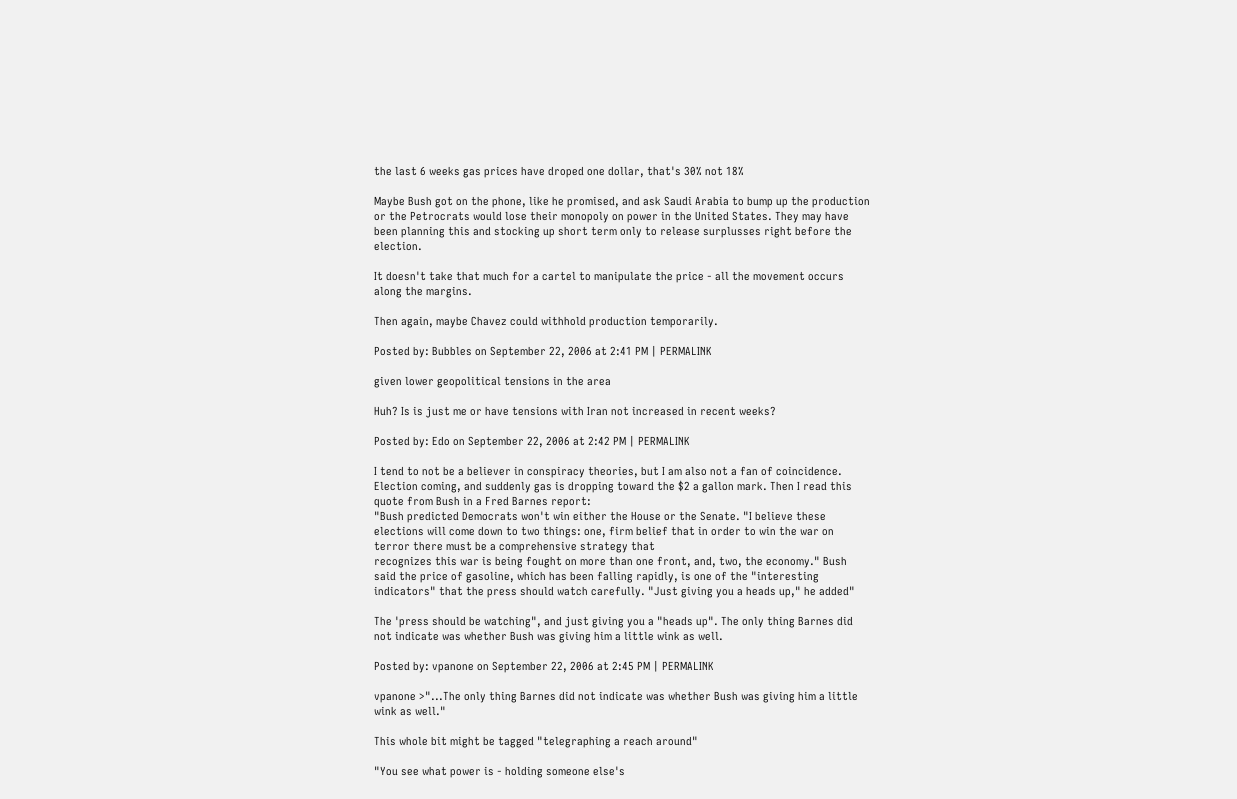the last 6 weeks gas prices have droped one dollar, that's 30% not 18%

Maybe Bush got on the phone, like he promised, and ask Saudi Arabia to bump up the production or the Petrocrats would lose their monopoly on power in the United States. They may have been planning this and stocking up short term only to release surplusses right before the election.

It doesn't take that much for a cartel to manipulate the price - all the movement occurs along the margins.

Then again, maybe Chavez could withhold production temporarily.

Posted by: Bubbles on September 22, 2006 at 2:41 PM | PERMALINK

given lower geopolitical tensions in the area

Huh? Is is just me or have tensions with Iran not increased in recent weeks?

Posted by: Edo on September 22, 2006 at 2:42 PM | PERMALINK

I tend to not be a believer in conspiracy theories, but I am also not a fan of coincidence. Election coming, and suddenly gas is dropping toward the $2 a gallon mark. Then I read this quote from Bush in a Fred Barnes report:
"Bush predicted Democrats won't win either the House or the Senate. "I believe these elections will come down to two things: one, firm belief that in order to win the war on terror there must be a comprehensive strategy that
recognizes this war is being fought on more than one front, and, two, the economy." Bush said the price of gasoline, which has been falling rapidly, is one of the "interesting indicators" that the press should watch carefully. "Just giving you a heads up," he added"

The 'press should be watching", and just giving you a "heads up". The only thing Barnes did not indicate was whether Bush was giving him a little wink as well.

Posted by: vpanone on September 22, 2006 at 2:45 PM | PERMALINK

vpanone >"...The only thing Barnes did not indicate was whether Bush was giving him a little wink as well."

This whole bit might be tagged "telegraphing a reach around"

"You see what power is - holding someone else's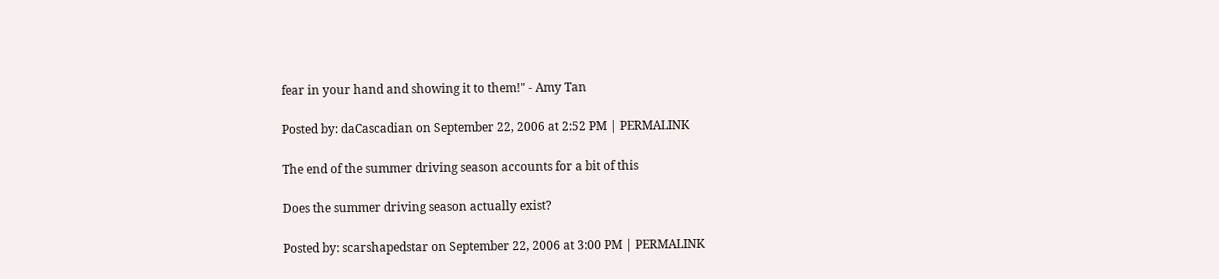fear in your hand and showing it to them!" - Amy Tan

Posted by: daCascadian on September 22, 2006 at 2:52 PM | PERMALINK

The end of the summer driving season accounts for a bit of this

Does the summer driving season actually exist?

Posted by: scarshapedstar on September 22, 2006 at 3:00 PM | PERMALINK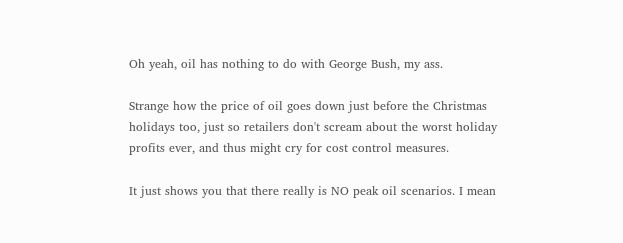Oh yeah, oil has nothing to do with George Bush, my ass.

Strange how the price of oil goes down just before the Christmas holidays too, just so retailers don't scream about the worst holiday profits ever, and thus might cry for cost control measures.

It just shows you that there really is NO peak oil scenarios. I mean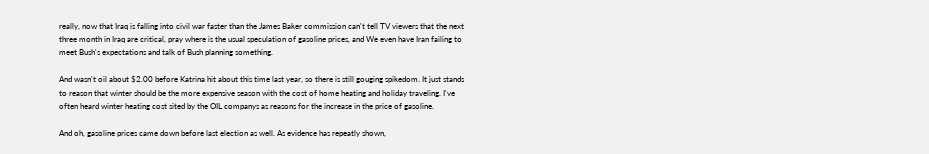really, now that Iraq is falling into civil war faster than the James Baker commission can't tell TV viewers that the next three month in Iraq are critical, pray where is the usual speculation of gasoline prices, and We even have Iran failing to meet Bush's expectations and talk of Bush planning something.

And wasn't oil about $2.00 before Katrina hit about this time last year, so there is still gouging spikedom. It just stands to reason that winter should be the more expensive season with the cost of home heating and holiday traveling. I've often heard winter heating cost sited by the OIL companys as reasons for the increase in the price of gasoline.

And oh, gasoline prices came down before last election as well. As evidence has repeatly shown,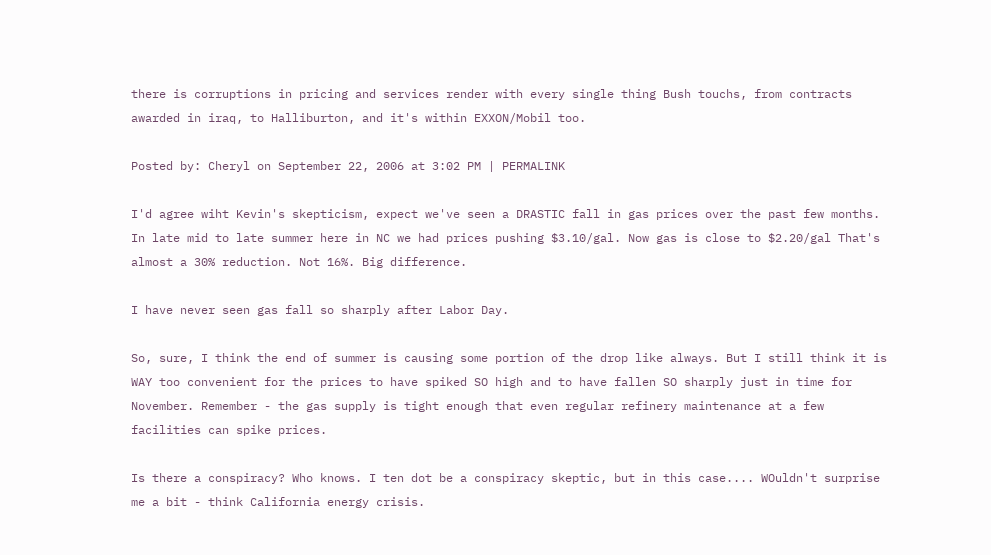there is corruptions in pricing and services render with every single thing Bush touchs, from contracts awarded in iraq, to Halliburton, and it's within EXXON/Mobil too.

Posted by: Cheryl on September 22, 2006 at 3:02 PM | PERMALINK

I'd agree wiht Kevin's skepticism, expect we've seen a DRASTIC fall in gas prices over the past few months. In late mid to late summer here in NC we had prices pushing $3.10/gal. Now gas is close to $2.20/gal That's almost a 30% reduction. Not 16%. Big difference.

I have never seen gas fall so sharply after Labor Day.

So, sure, I think the end of summer is causing some portion of the drop like always. But I still think it is WAY too convenient for the prices to have spiked SO high and to have fallen SO sharply just in time for November. Remember - the gas supply is tight enough that even regular refinery maintenance at a few facilities can spike prices.

Is there a conspiracy? Who knows. I ten dot be a conspiracy skeptic, but in this case.... WOuldn't surprise me a bit - think California energy crisis.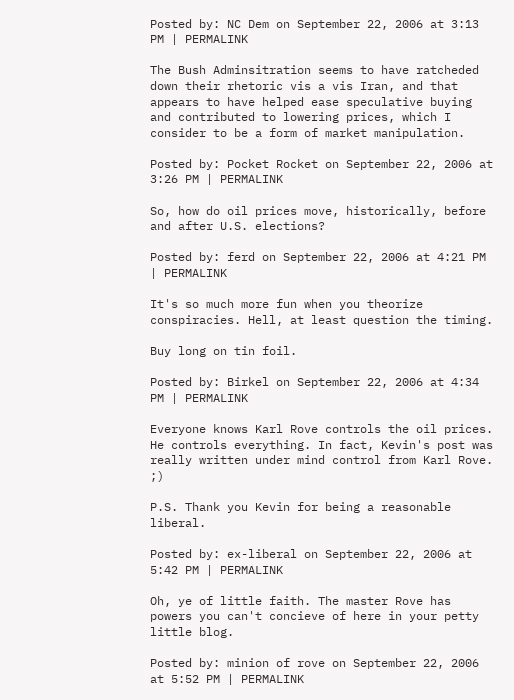Posted by: NC Dem on September 22, 2006 at 3:13 PM | PERMALINK

The Bush Adminsitration seems to have ratcheded down their rhetoric vis a vis Iran, and that appears to have helped ease speculative buying and contributed to lowering prices, which I consider to be a form of market manipulation.

Posted by: Pocket Rocket on September 22, 2006 at 3:26 PM | PERMALINK

So, how do oil prices move, historically, before and after U.S. elections?

Posted by: ferd on September 22, 2006 at 4:21 PM | PERMALINK

It's so much more fun when you theorize conspiracies. Hell, at least question the timing.

Buy long on tin foil.

Posted by: Birkel on September 22, 2006 at 4:34 PM | PERMALINK

Everyone knows Karl Rove controls the oil prices. He controls everything. In fact, Kevin's post was really written under mind control from Karl Rove. ;)

P.S. Thank you Kevin for being a reasonable liberal.

Posted by: ex-liberal on September 22, 2006 at 5:42 PM | PERMALINK

Oh, ye of little faith. The master Rove has powers you can't concieve of here in your petty little blog.

Posted by: minion of rove on September 22, 2006 at 5:52 PM | PERMALINK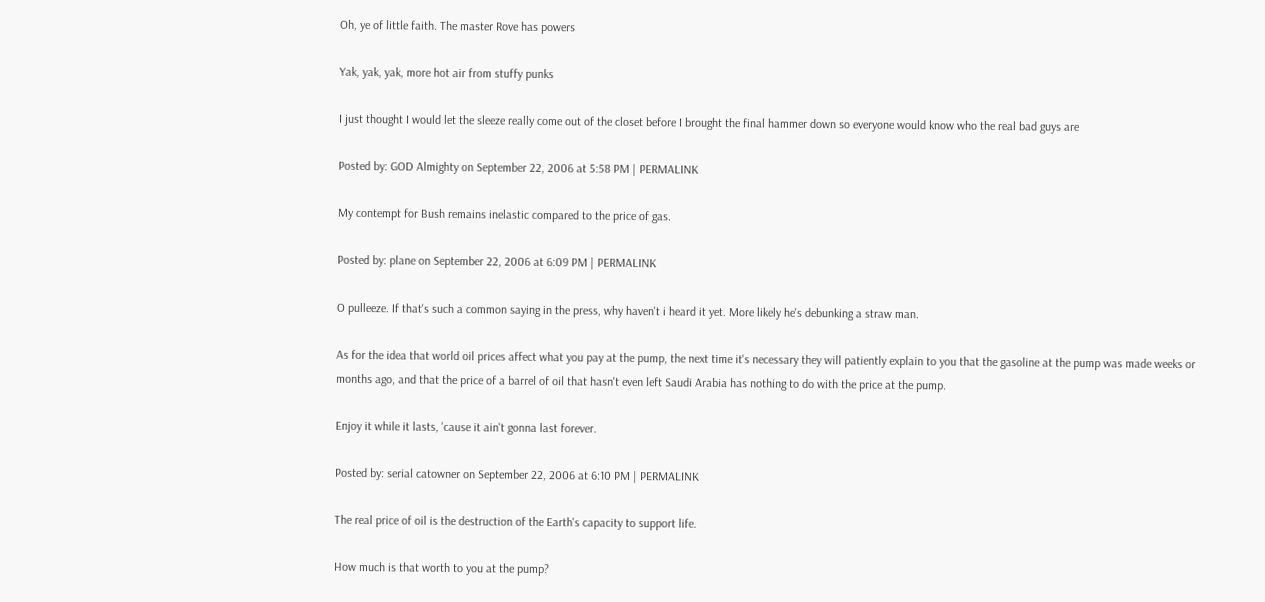Oh, ye of little faith. The master Rove has powers

Yak, yak, yak, more hot air from stuffy punks

I just thought I would let the sleeze really come out of the closet before I brought the final hammer down so everyone would know who the real bad guys are

Posted by: GOD Almighty on September 22, 2006 at 5:58 PM | PERMALINK

My contempt for Bush remains inelastic compared to the price of gas.

Posted by: plane on September 22, 2006 at 6:09 PM | PERMALINK

O pulleeze. If that's such a common saying in the press, why haven't i heard it yet. More likely he's debunking a straw man.

As for the idea that world oil prices affect what you pay at the pump, the next time it's necessary they will patiently explain to you that the gasoline at the pump was made weeks or months ago, and that the price of a barrel of oil that hasn't even left Saudi Arabia has nothing to do with the price at the pump.

Enjoy it while it lasts, 'cause it ain't gonna last forever.

Posted by: serial catowner on September 22, 2006 at 6:10 PM | PERMALINK

The real price of oil is the destruction of the Earth's capacity to support life.

How much is that worth to you at the pump?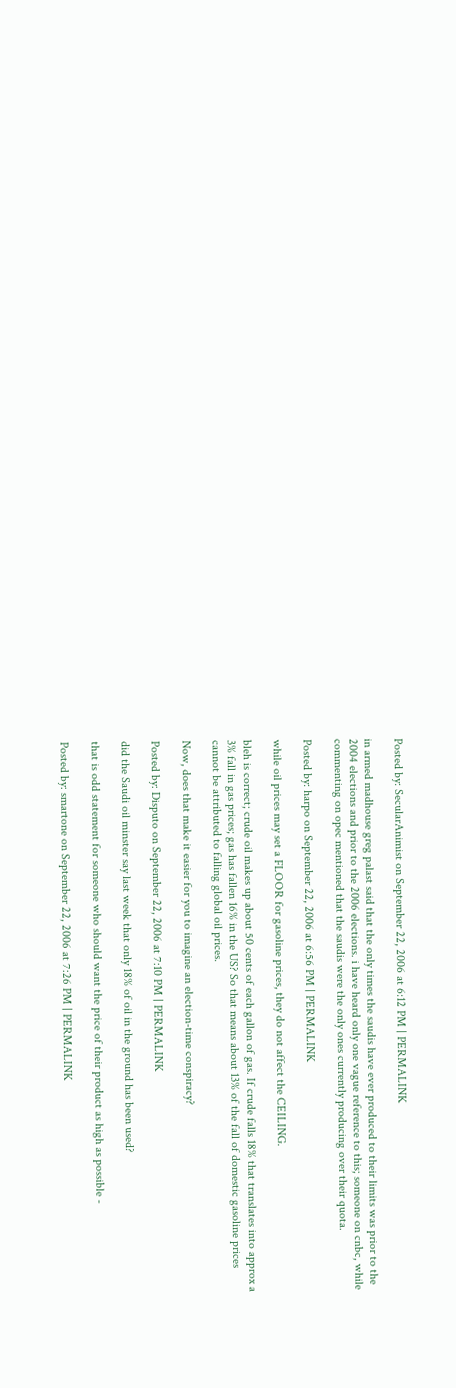Posted by: SecularAnimist on September 22, 2006 at 6:12 PM | PERMALINK

in armed madhouse greg palast said that the only times the saudis have ever produced to their limits was prior to the 2004 elections and prior to the 2006 elections. i have heard only one vague reference to this; someone on cnbc, while commenting on opec mentioned that the saudis were the only ones currently producing over their quota.

Posted by: harpo on September 22, 2006 at 6:56 PM | PERMALINK

while oil prices may set a FLOOR for gasoline prices, they do not affect the CEILING.

bleh is correct; crude oil makes up about 50 cents of each gallon of gas. If crude falls 18% that translates into approx a 3% fall in gas prices; gas has fallen 16% in the US? So that means about 13% of the fall of domestic gasoline prices cannot be attributed to falling global oil prices.

Now, does that make it easier for you to imagine an election-time conspiracy?

Posted by: Disputo on September 22, 2006 at 7:10 PM | PERMALINK

did the Saudi oil minster say last week that only 18% of oil in the ground has been used?

that is odd statement for someone who should want the price of their product as high as possible -

Posted by: smartone on September 22, 2006 at 7:26 PM | PERMALINK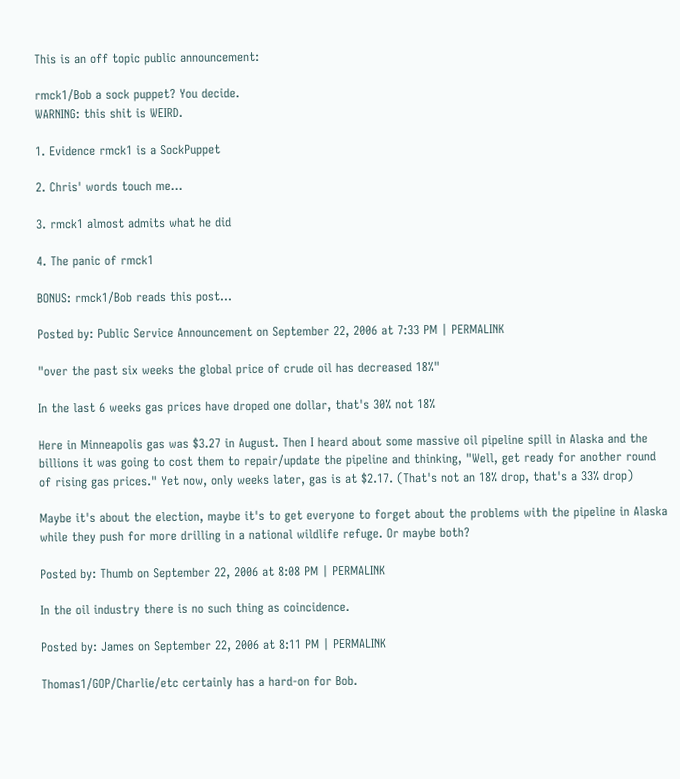This is an off topic public announcement:

rmck1/Bob a sock puppet? You decide.
WARNING: this shit is WEIRD.

1. Evidence rmck1 is a SockPuppet

2. Chris' words touch me...

3. rmck1 almost admits what he did

4. The panic of rmck1

BONUS: rmck1/Bob reads this post...

Posted by: Public Service Announcement on September 22, 2006 at 7:33 PM | PERMALINK

"over the past six weeks the global price of crude oil has decreased 18%"

In the last 6 weeks gas prices have droped one dollar, that's 30% not 18%

Here in Minneapolis gas was $3.27 in August. Then I heard about some massive oil pipeline spill in Alaska and the billions it was going to cost them to repair/update the pipeline and thinking, "Well, get ready for another round of rising gas prices." Yet now, only weeks later, gas is at $2.17. (That's not an 18% drop, that's a 33% drop)

Maybe it's about the election, maybe it's to get everyone to forget about the problems with the pipeline in Alaska while they push for more drilling in a national wildlife refuge. Or maybe both?

Posted by: Thumb on September 22, 2006 at 8:08 PM | PERMALINK

In the oil industry there is no such thing as coincidence.

Posted by: James on September 22, 2006 at 8:11 PM | PERMALINK

Thomas1/GOP/Charlie/etc certainly has a hard-on for Bob.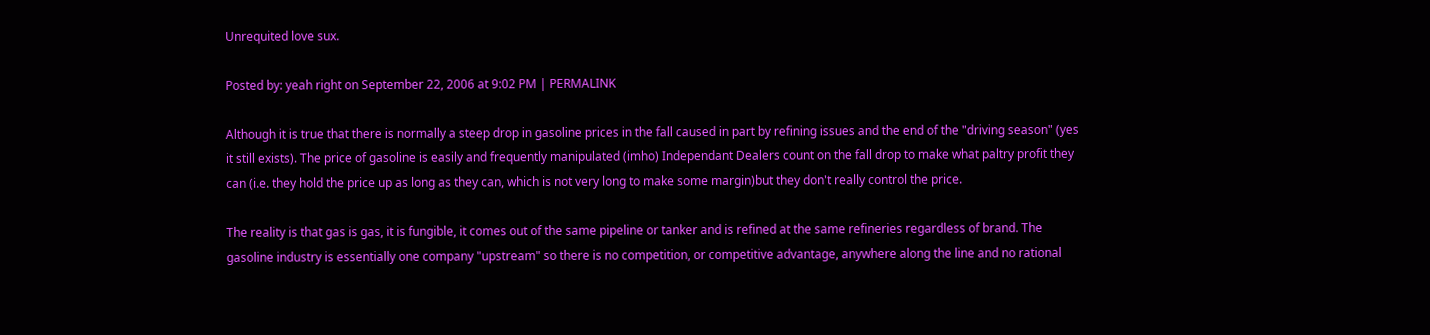Unrequited love sux.

Posted by: yeah right on September 22, 2006 at 9:02 PM | PERMALINK

Although it is true that there is normally a steep drop in gasoline prices in the fall caused in part by refining issues and the end of the "driving season" (yes it still exists). The price of gasoline is easily and frequently manipulated (imho) Independant Dealers count on the fall drop to make what paltry profit they can (i.e. they hold the price up as long as they can, which is not very long to make some margin)but they don't really control the price.

The reality is that gas is gas, it is fungible, it comes out of the same pipeline or tanker and is refined at the same refineries regardless of brand. The gasoline industry is essentially one company "upstream" so there is no competition, or competitive advantage, anywhere along the line and no rational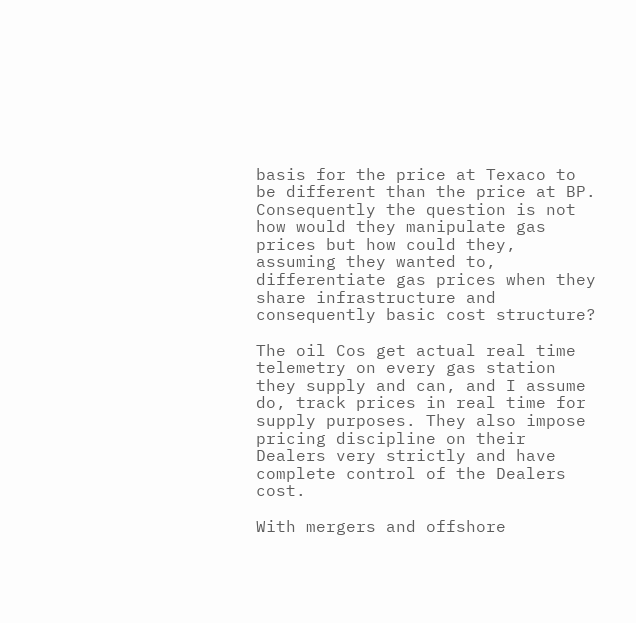basis for the price at Texaco to be different than the price at BP. Consequently the question is not how would they manipulate gas prices but how could they, assuming they wanted to, differentiate gas prices when they share infrastructure and consequently basic cost structure?

The oil Cos get actual real time telemetry on every gas station they supply and can, and I assume do, track prices in real time for supply purposes. They also impose pricing discipline on their Dealers very strictly and have complete control of the Dealers cost.

With mergers and offshore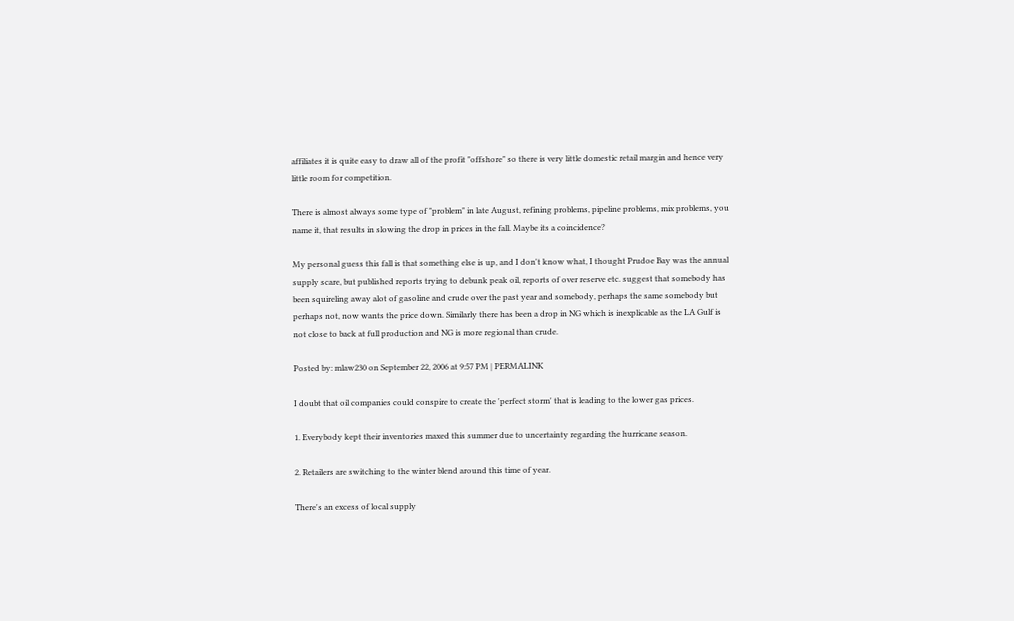affiliates it is quite easy to draw all of the profit "offshore" so there is very little domestic retail margin and hence very little room for competition.

There is almost always some type of "problem" in late August, refining problems, pipeline problems, mix problems, you name it, that results in slowing the drop in prices in the fall. Maybe its a coincidence?

My personal guess this fall is that something else is up, and I don't know what, I thought Prudoe Bay was the annual supply scare, but published reports trying to debunk peak oil, reports of over reserve etc. suggest that somebody has been squireling away alot of gasoline and crude over the past year and somebody, perhaps the same somebody but perhaps not, now wants the price down. Similarly there has been a drop in NG which is inexplicable as the LA Gulf is not close to back at full production and NG is more regional than crude.

Posted by: mlaw230 on September 22, 2006 at 9:57 PM | PERMALINK

I doubt that oil companies could conspire to create the 'perfect storm' that is leading to the lower gas prices.

1. Everybody kept their inventories maxed this summer due to uncertainty regarding the hurricane season.

2. Retailers are switching to the winter blend around this time of year.

There's an excess of local supply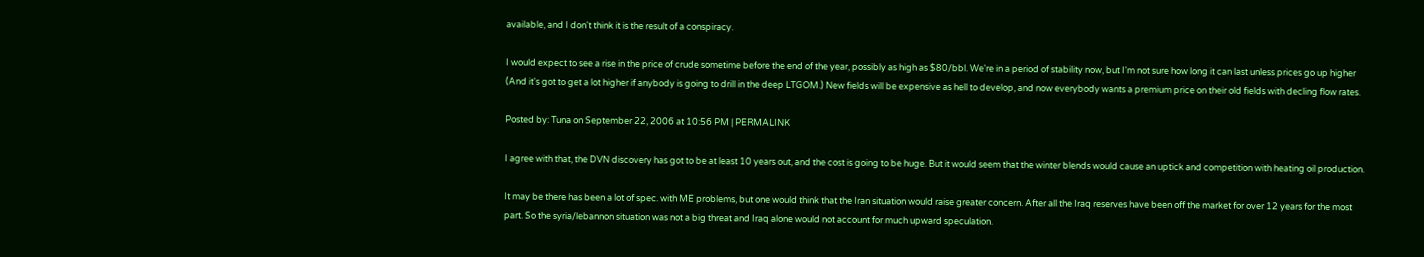available, and I don't think it is the result of a conspiracy.

I would expect to see a rise in the price of crude sometime before the end of the year, possibly as high as $80/bbl. We're in a period of stability now, but I'm not sure how long it can last unless prices go up higher (And it's got to get a lot higher if anybody is going to drill in the deep LTGOM.) New fields will be expensive as hell to develop, and now everybody wants a premium price on their old fields with decling flow rates.

Posted by: Tuna on September 22, 2006 at 10:56 PM | PERMALINK

I agree with that, the DVN discovery has got to be at least 10 years out, and the cost is going to be huge. But it would seem that the winter blends would cause an uptick and competition with heating oil production.

It may be there has been a lot of spec. with ME problems, but one would think that the Iran situation would raise greater concern. After all the Iraq reserves have been off the market for over 12 years for the most part. So the syria/lebannon situation was not a big threat and Iraq alone would not account for much upward speculation.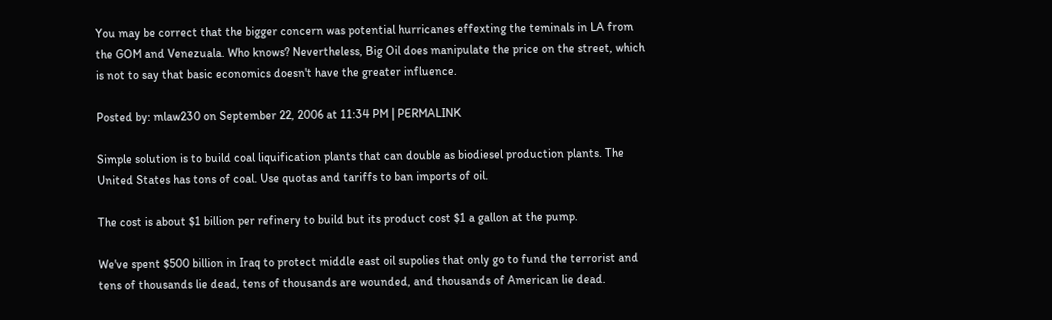You may be correct that the bigger concern was potential hurricanes effexting the teminals in LA from the GOM and Venezuala. Who knows? Nevertheless, Big Oil does manipulate the price on the street, which is not to say that basic economics doesn't have the greater influence.

Posted by: mlaw230 on September 22, 2006 at 11:34 PM | PERMALINK

Simple solution is to build coal liquification plants that can double as biodiesel production plants. The United States has tons of coal. Use quotas and tariffs to ban imports of oil.

The cost is about $1 billion per refinery to build but its product cost $1 a gallon at the pump.

We've spent $500 billion in Iraq to protect middle east oil supolies that only go to fund the terrorist and tens of thousands lie dead, tens of thousands are wounded, and thousands of American lie dead.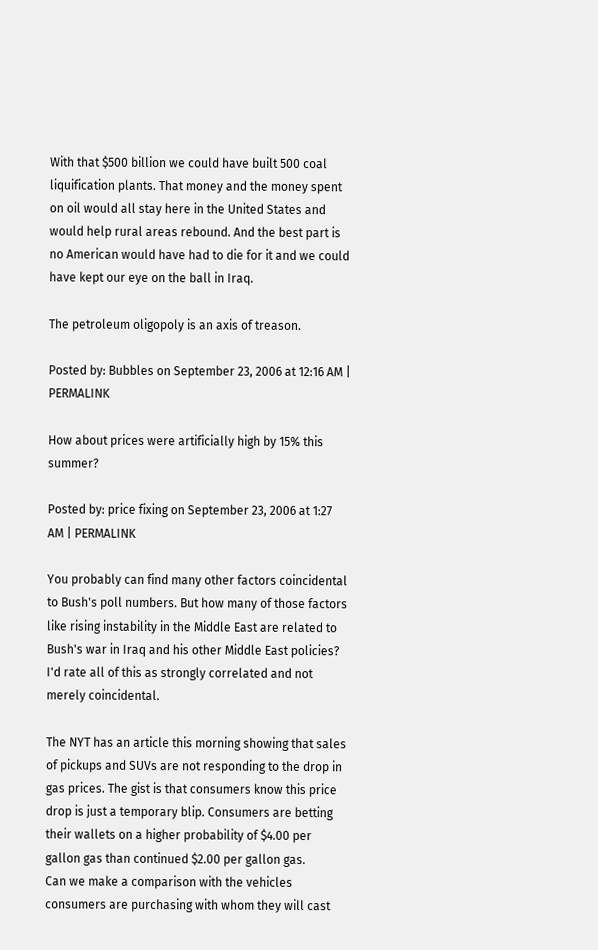With that $500 billion we could have built 500 coal liquification plants. That money and the money spent on oil would all stay here in the United States and would help rural areas rebound. And the best part is no American would have had to die for it and we could have kept our eye on the ball in Iraq.

The petroleum oligopoly is an axis of treason.

Posted by: Bubbles on September 23, 2006 at 12:16 AM | PERMALINK

How about prices were artificially high by 15% this summer?

Posted by: price fixing on September 23, 2006 at 1:27 AM | PERMALINK

You probably can find many other factors coincidental to Bush's poll numbers. But how many of those factors like rising instability in the Middle East are related to Bush's war in Iraq and his other Middle East policies? I'd rate all of this as strongly correlated and not merely coincidental.

The NYT has an article this morning showing that sales of pickups and SUVs are not responding to the drop in gas prices. The gist is that consumers know this price drop is just a temporary blip. Consumers are betting their wallets on a higher probability of $4.00 per gallon gas than continued $2.00 per gallon gas.
Can we make a comparison with the vehicles consumers are purchasing with whom they will cast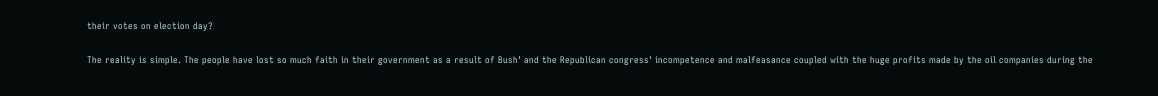their votes on election day?

The reality is simple. The people have lost so much faith in their government as a result of Bush' and the Republican congress' incompetence and malfeasance coupled with the huge profits made by the oil companies during the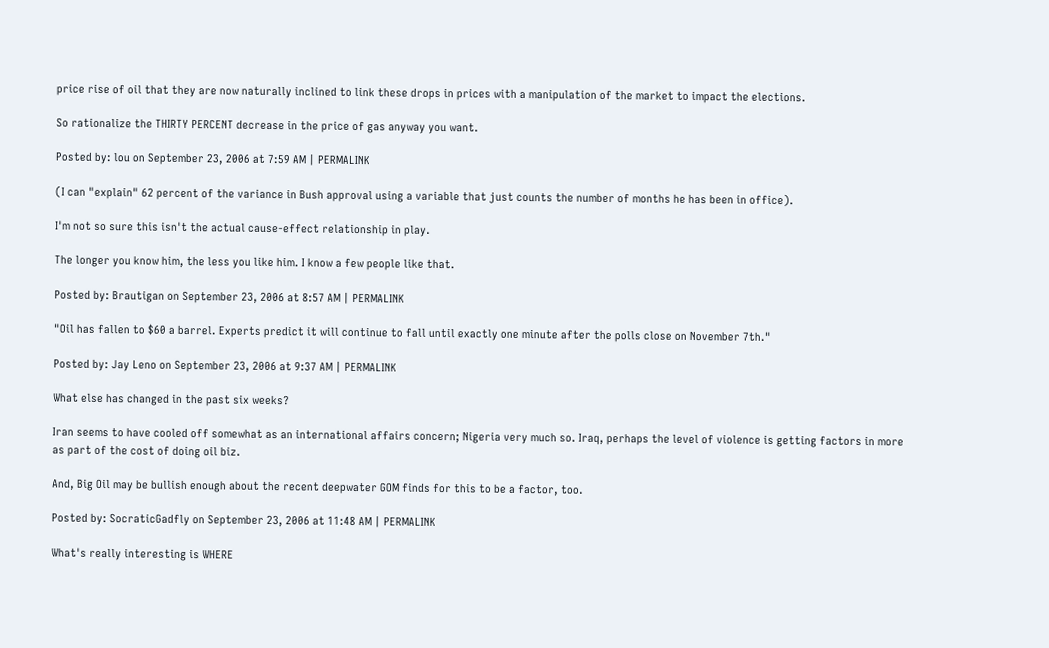price rise of oil that they are now naturally inclined to link these drops in prices with a manipulation of the market to impact the elections.

So rationalize the THIRTY PERCENT decrease in the price of gas anyway you want.

Posted by: lou on September 23, 2006 at 7:59 AM | PERMALINK

(I can "explain" 62 percent of the variance in Bush approval using a variable that just counts the number of months he has been in office).

I'm not so sure this isn't the actual cause-effect relationship in play.

The longer you know him, the less you like him. I know a few people like that.

Posted by: Brautigan on September 23, 2006 at 8:57 AM | PERMALINK

"Oil has fallen to $60 a barrel. Experts predict it will continue to fall until exactly one minute after the polls close on November 7th."

Posted by: Jay Leno on September 23, 2006 at 9:37 AM | PERMALINK

What else has changed in the past six weeks?

Iran seems to have cooled off somewhat as an international affairs concern; Nigeria very much so. Iraq, perhaps the level of violence is getting factors in more as part of the cost of doing oil biz.

And, Big Oil may be bullish enough about the recent deepwater GOM finds for this to be a factor, too.

Posted by: SocraticGadfly on September 23, 2006 at 11:48 AM | PERMALINK

What's really interesting is WHERE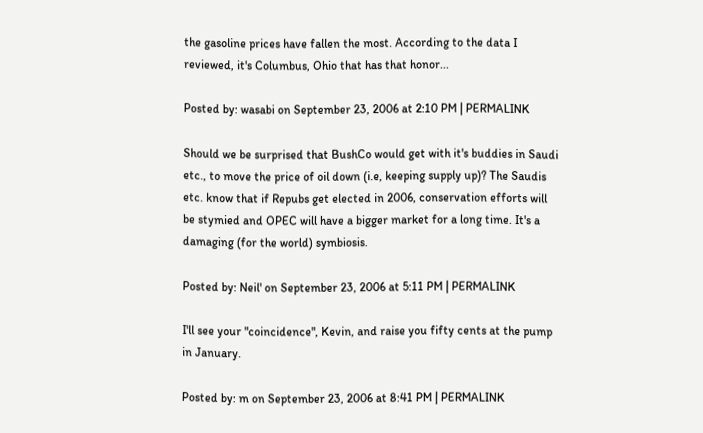the gasoline prices have fallen the most. According to the data I reviewed, it's Columbus, Ohio that has that honor...

Posted by: wasabi on September 23, 2006 at 2:10 PM | PERMALINK

Should we be surprised that BushCo would get with it's buddies in Saudi etc., to move the price of oil down (i.e, keeping supply up)? The Saudis etc. know that if Repubs get elected in 2006, conservation efforts will be stymied and OPEC will have a bigger market for a long time. It's a damaging (for the world) symbiosis.

Posted by: Neil' on September 23, 2006 at 5:11 PM | PERMALINK

I'll see your "coincidence", Kevin, and raise you fifty cents at the pump in January.

Posted by: m on September 23, 2006 at 8:41 PM | PERMALINK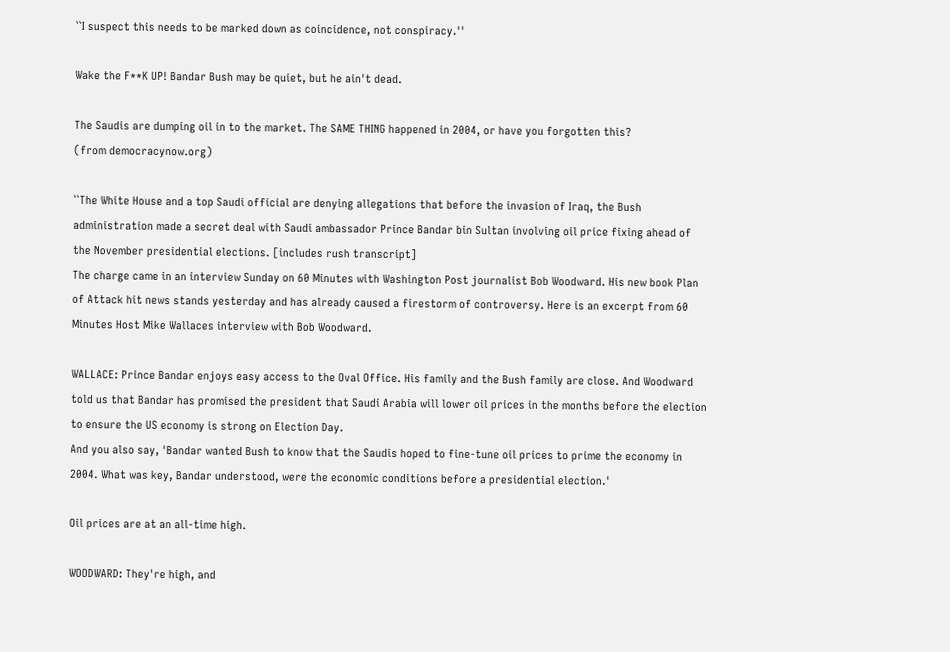``I suspect this needs to be marked down as coincidence, not conspiracy.''

Wake the F**K UP! Bandar Bush may be quiet, but he ain't dead.

The Saudis are dumping oil in to the market. The SAME THING happened in 2004, or have you forgotten this?
(from democracynow.org)

``The White House and a top Saudi official are denying allegations that before the invasion of Iraq, the Bush administration made a secret deal with Saudi ambassador Prince Bandar bin Sultan involving oil price fixing ahead of the November presidential elections. [includes rush transcript]
The charge came in an interview Sunday on 60 Minutes with Washington Post journalist Bob Woodward. His new book Plan of Attack hit news stands yesterday and has already caused a firestorm of controversy. Here is an excerpt from 60 Minutes Host Mike Wallaces interview with Bob Woodward.

WALLACE: Prince Bandar enjoys easy access to the Oval Office. His family and the Bush family are close. And Woodward told us that Bandar has promised the president that Saudi Arabia will lower oil prices in the months before the election to ensure the US economy is strong on Election Day.
And you also say, 'Bandar wanted Bush to know that the Saudis hoped to fine-tune oil prices to prime the economy in 2004. What was key, Bandar understood, were the economic conditions before a presidential election.'

Oil prices are at an all-time high.

WOODWARD: They're high, and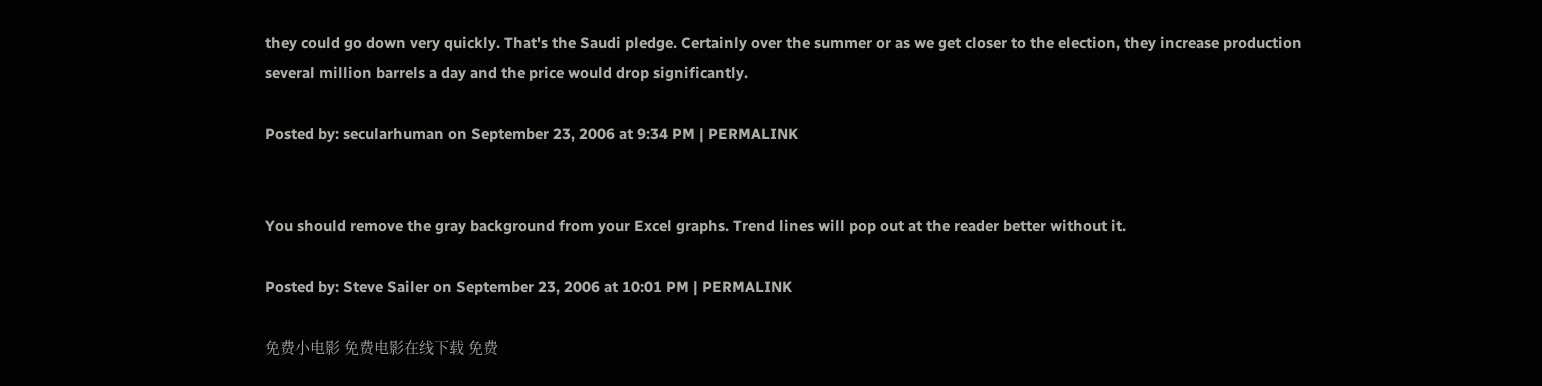they could go down very quickly. That's the Saudi pledge. Certainly over the summer or as we get closer to the election, they increase production several million barrels a day and the price would drop significantly.

Posted by: secularhuman on September 23, 2006 at 9:34 PM | PERMALINK


You should remove the gray background from your Excel graphs. Trend lines will pop out at the reader better without it.

Posted by: Steve Sailer on September 23, 2006 at 10:01 PM | PERMALINK

免费小电影 免费电影在线下载 免费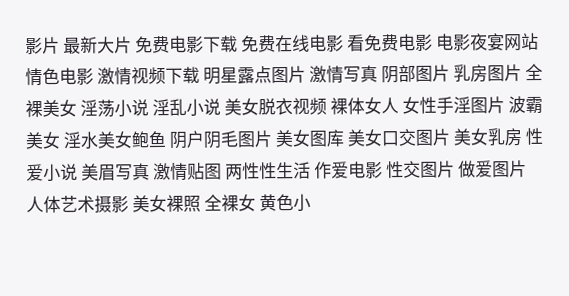影片 最新大片 免费电影下载 免费在线电影 看免费电影 电影夜宴网站 情色电影 激情视频下载 明星露点图片 激情写真 阴部图片 乳房图片 全裸美女 淫荡小说 淫乱小说 美女脱衣视频 裸体女人 女性手淫图片 波霸美女 淫水美女鲍鱼 阴户阴毛图片 美女图库 美女口交图片 美女乳房 性爱小说 美眉写真 激情贴图 两性性生活 作爱电影 性交图片 做爱图片 人体艺术摄影 美女裸照 全裸女 黄色小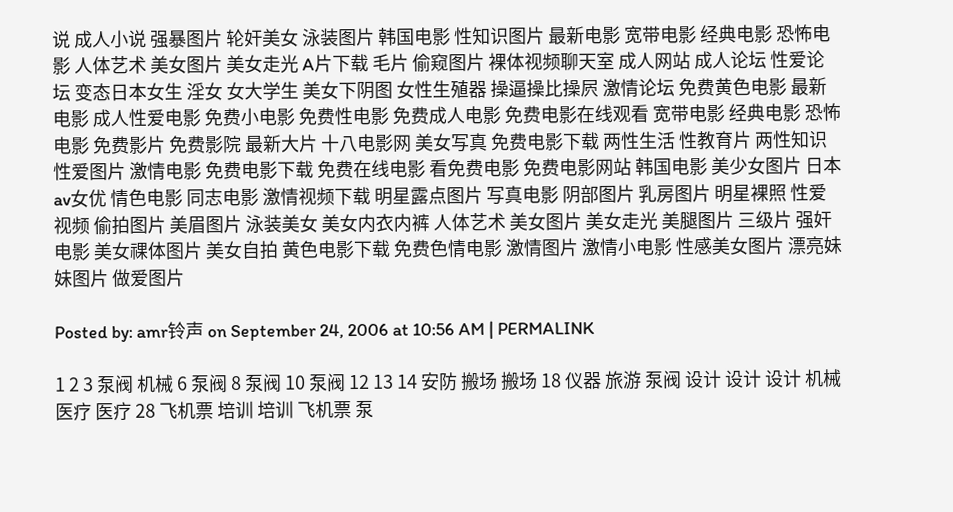说 成人小说 强暴图片 轮奸美女 泳装图片 韩国电影 性知识图片 最新电影 宽带电影 经典电影 恐怖电影 人体艺术 美女图片 美女走光 A片下载 毛片 偷窥图片 裸体视频聊天室 成人网站 成人论坛 性爱论坛 变态日本女生 淫女 女大学生 美女下阴图 女性生殖器 操逼操比操屄 激情论坛 免费黄色电影 最新电影 成人性爱电影 免费小电影 免费性电影 免费成人电影 免费电影在线观看 宽带电影 经典电影 恐怖电影 免费影片 免费影院 最新大片 十八电影网 美女写真 免费电影下载 两性生活 性教育片 两性知识 性爱图片 激情电影 免费电影下载 免费在线电影 看免费电影 免费电影网站 韩国电影 美少女图片 日本av女优 情色电影 同志电影 激情视频下载 明星露点图片 写真电影 阴部图片 乳房图片 明星裸照 性爱视频 偷拍图片 美眉图片 泳装美女 美女内衣内裤 人体艺术 美女图片 美女走光 美腿图片 三级片 强奸电影 美女祼体图片 美女自拍 黄色电影下载 免费色情电影 激情图片 激情小电影 性感美女图片 漂亮妹妹图片 做爱图片

Posted by: amr铃声 on September 24, 2006 at 10:56 AM | PERMALINK

1 2 3 泵阀 机械 6 泵阀 8 泵阀 10 泵阀 12 13 14 安防 搬场 搬场 18 仪器 旅游 泵阀 设计 设计 设计 机械 医疗 医疗 28 飞机票 培训 培训 飞机票 泵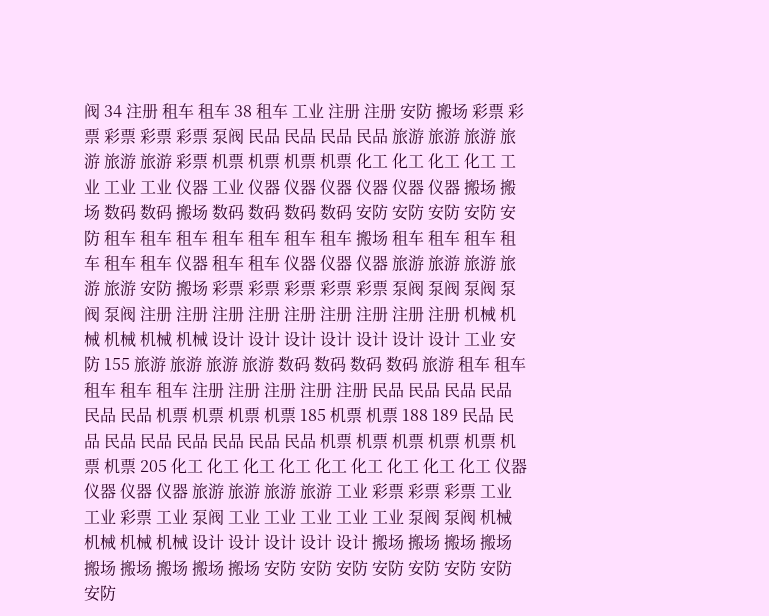阀 34 注册 租车 租车 38 租车 工业 注册 注册 安防 搬场 彩票 彩票 彩票 彩票 彩票 泵阀 民品 民品 民品 民品 旅游 旅游 旅游 旅游 旅游 旅游 彩票 机票 机票 机票 机票 化工 化工 化工 化工 工业 工业 工业 仪器 工业 仪器 仪器 仪器 仪器 仪器 仪器 搬场 搬场 数码 数码 搬场 数码 数码 数码 数码 安防 安防 安防 安防 安防 租车 租车 租车 租车 租车 租车 租车 搬场 租车 租车 租车 租车 租车 租车 仪器 租车 租车 仪器 仪器 仪器 旅游 旅游 旅游 旅游 旅游 安防 搬场 彩票 彩票 彩票 彩票 彩票 泵阀 泵阀 泵阀 泵阀 泵阀 注册 注册 注册 注册 注册 注册 注册 注册 注册 机械 机械 机械 机械 机械 设计 设计 设计 设计 设计 设计 设计 工业 安防 155 旅游 旅游 旅游 旅游 数码 数码 数码 数码 旅游 租车 租车 租车 租车 租车 注册 注册 注册 注册 注册 民品 民品 民品 民品 民品 民品 机票 机票 机票 机票 185 机票 机票 188 189 民品 民品 民品 民品 民品 民品 民品 民品 机票 机票 机票 机票 机票 机票 机票 205 化工 化工 化工 化工 化工 化工 化工 化工 化工 仪器 仪器 仪器 仪器 旅游 旅游 旅游 旅游 工业 彩票 彩票 彩票 工业 工业 彩票 工业 泵阀 工业 工业 工业 工业 工业 泵阀 泵阀 机械 机械 机械 机械 设计 设计 设计 设计 设计 搬场 搬场 搬场 搬场 搬场 搬场 搬场 搬场 搬场 安防 安防 安防 安防 安防 安防 安防 安防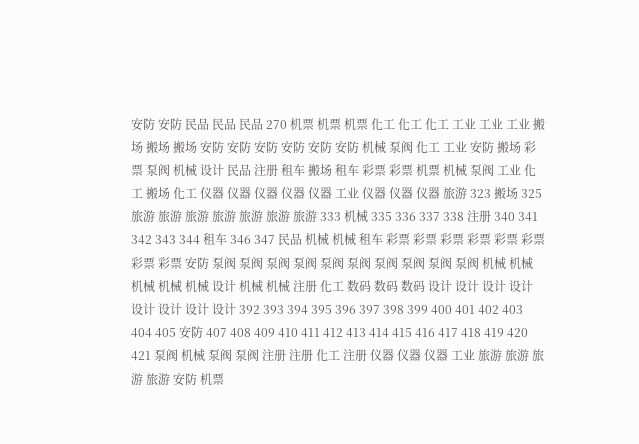安防 安防 民品 民品 民品 270 机票 机票 机票 化工 化工 化工 工业 工业 工业 搬场 搬场 搬场 安防 安防 安防 安防 安防 安防 机械 泵阀 化工 工业 安防 搬场 彩票 泵阀 机械 设计 民品 注册 租车 搬场 租车 彩票 彩票 机票 机械 泵阀 工业 化工 搬场 化工 仪器 仪器 仪器 仪器 仪器 工业 仪器 仪器 仪器 旅游 323 搬场 325 旅游 旅游 旅游 旅游 旅游 旅游 旅游 333 机械 335 336 337 338 注册 340 341 342 343 344 租车 346 347 民品 机械 机械 租车 彩票 彩票 彩票 彩票 彩票 彩票 彩票 彩票 安防 泵阀 泵阀 泵阀 泵阀 泵阀 泵阀 泵阀 泵阀 泵阀 泵阀 机械 机械 机械 机械 机械 设计 机械 机械 注册 化工 数码 数码 数码 设计 设计 设计 设计 设计 设计 设计 设计 392 393 394 395 396 397 398 399 400 401 402 403 404 405 安防 407 408 409 410 411 412 413 414 415 416 417 418 419 420 421 泵阀 机械 泵阀 泵阀 注册 注册 化工 注册 仪器 仪器 仪器 工业 旅游 旅游 旅游 旅游 安防 机票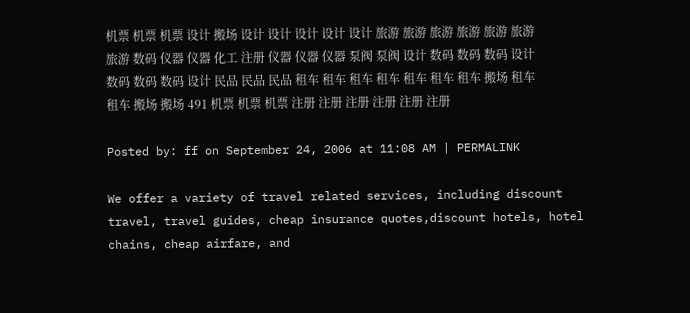机票 机票 机票 设计 搬场 设计 设计 设计 设计 设计 旅游 旅游 旅游 旅游 旅游 旅游 旅游 数码 仪器 仪器 化工 注册 仪器 仪器 仪器 泵阀 泵阀 设计 数码 数码 数码 设计 数码 数码 数码 设计 民品 民品 民品 租车 租车 租车 租车 租车 租车 租车 搬场 租车 租车 搬场 搬场 491 机票 机票 机票 注册 注册 注册 注册 注册 注册

Posted by: ff on September 24, 2006 at 11:08 AM | PERMALINK

We offer a variety of travel related services, including discount travel, travel guides, cheap insurance quotes,discount hotels, hotel chains, cheap airfare, and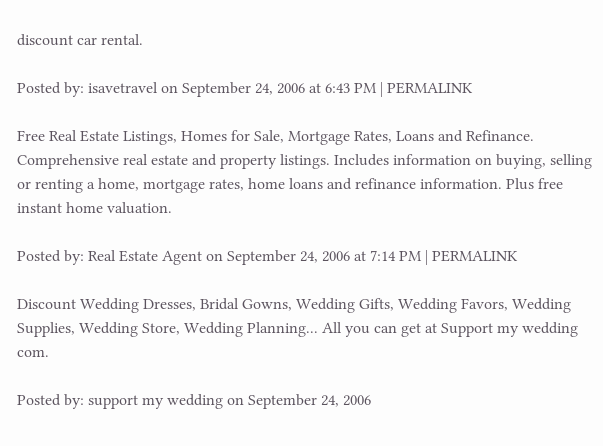discount car rental.

Posted by: isavetravel on September 24, 2006 at 6:43 PM | PERMALINK

Free Real Estate Listings, Homes for Sale, Mortgage Rates, Loans and Refinance. Comprehensive real estate and property listings. Includes information on buying, selling or renting a home, mortgage rates, home loans and refinance information. Plus free instant home valuation.

Posted by: Real Estate Agent on September 24, 2006 at 7:14 PM | PERMALINK

Discount Wedding Dresses, Bridal Gowns, Wedding Gifts, Wedding Favors, Wedding Supplies, Wedding Store, Wedding Planning... All you can get at Support my wedding com.

Posted by: support my wedding on September 24, 2006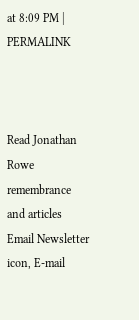at 8:09 PM | PERMALINK



Read Jonathan Rowe remembrance and articles
Email Newsletter icon, E-mail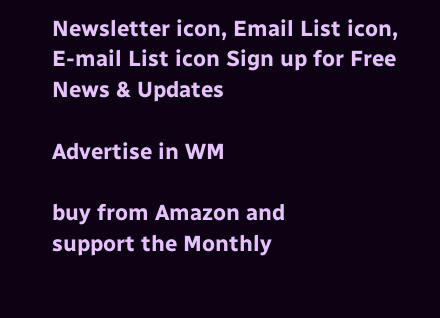Newsletter icon, Email List icon, E-mail List icon Sign up for Free News & Updates

Advertise in WM

buy from Amazon and
support the Monthly